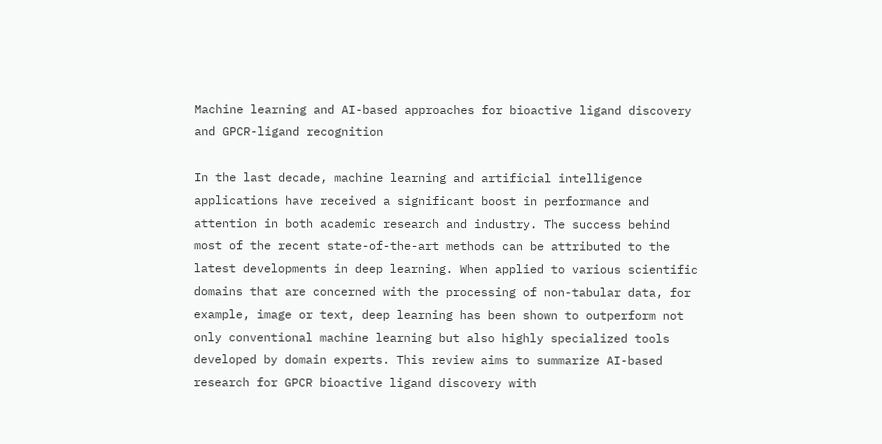Machine learning and AI-based approaches for bioactive ligand discovery and GPCR-ligand recognition

In the last decade, machine learning and artificial intelligence applications have received a significant boost in performance and attention in both academic research and industry. The success behind most of the recent state-of-the-art methods can be attributed to the latest developments in deep learning. When applied to various scientific domains that are concerned with the processing of non-tabular data, for example, image or text, deep learning has been shown to outperform not only conventional machine learning but also highly specialized tools developed by domain experts. This review aims to summarize AI-based research for GPCR bioactive ligand discovery with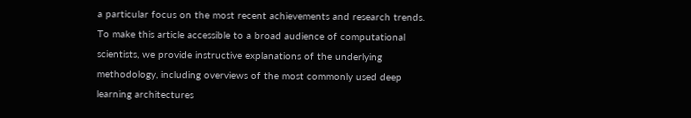a particular focus on the most recent achievements and research trends. To make this article accessible to a broad audience of computational scientists, we provide instructive explanations of the underlying methodology, including overviews of the most commonly used deep learning architectures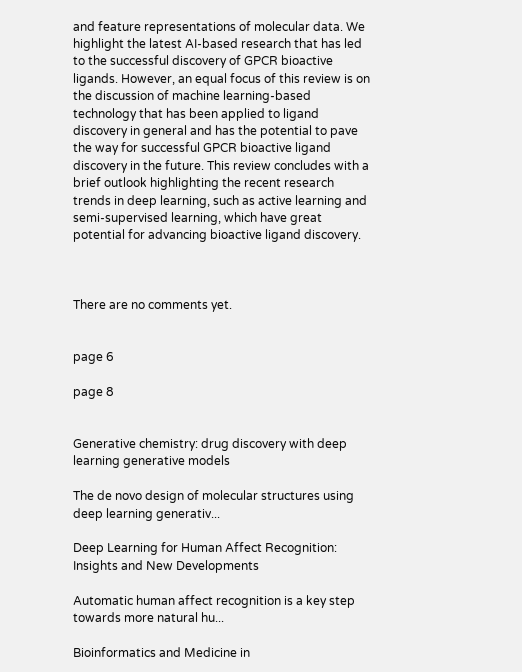and feature representations of molecular data. We highlight the latest AI-based research that has led to the successful discovery of GPCR bioactive ligands. However, an equal focus of this review is on the discussion of machine learning-based technology that has been applied to ligand discovery in general and has the potential to pave the way for successful GPCR bioactive ligand discovery in the future. This review concludes with a brief outlook highlighting the recent research trends in deep learning, such as active learning and semi-supervised learning, which have great potential for advancing bioactive ligand discovery.



There are no comments yet.


page 6

page 8


Generative chemistry: drug discovery with deep learning generative models

The de novo design of molecular structures using deep learning generativ...

Deep Learning for Human Affect Recognition: Insights and New Developments

Automatic human affect recognition is a key step towards more natural hu...

Bioinformatics and Medicine in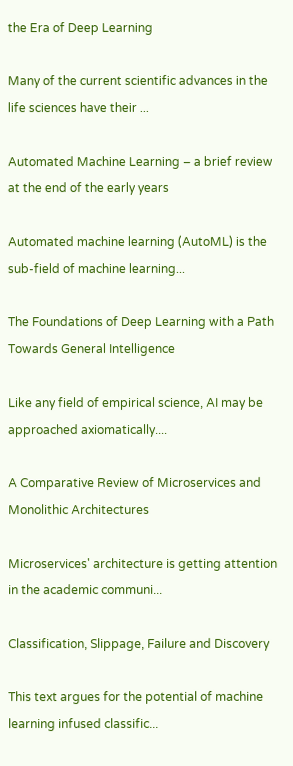the Era of Deep Learning

Many of the current scientific advances in the life sciences have their ...

Automated Machine Learning – a brief review at the end of the early years

Automated machine learning (AutoML) is the sub-field of machine learning...

The Foundations of Deep Learning with a Path Towards General Intelligence

Like any field of empirical science, AI may be approached axiomatically....

A Comparative Review of Microservices and Monolithic Architectures

Microservices' architecture is getting attention in the academic communi...

Classification, Slippage, Failure and Discovery

This text argues for the potential of machine learning infused classific...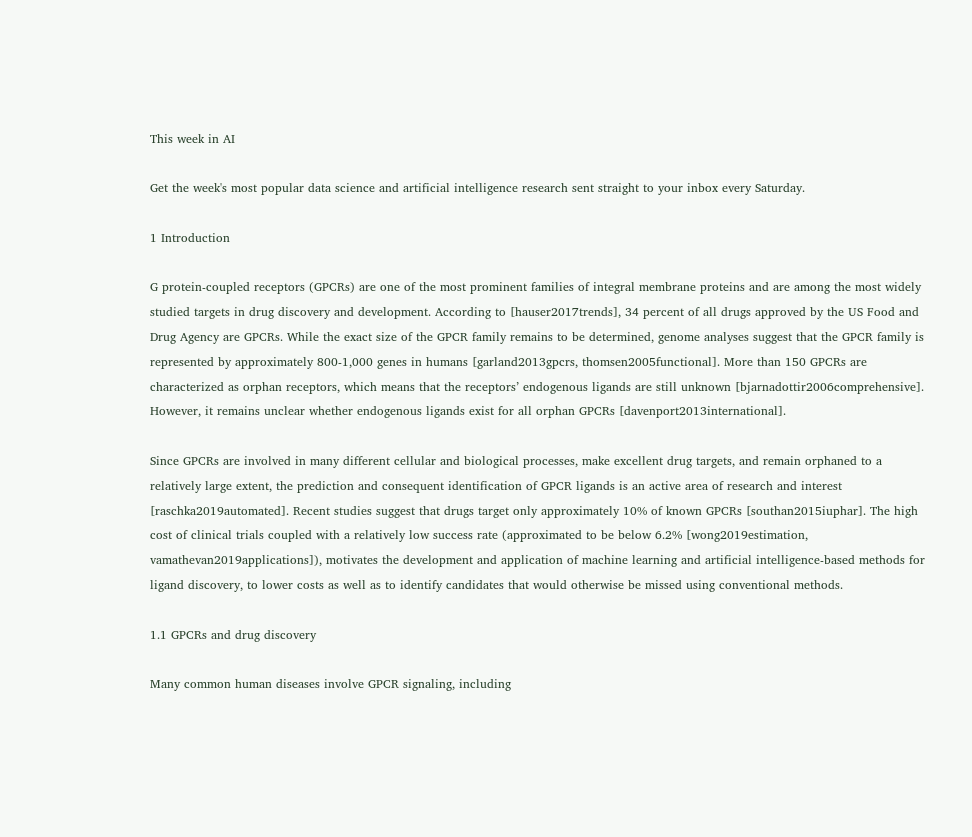This week in AI

Get the week's most popular data science and artificial intelligence research sent straight to your inbox every Saturday.

1 Introduction

G protein-coupled receptors (GPCRs) are one of the most prominent families of integral membrane proteins and are among the most widely studied targets in drug discovery and development. According to [hauser2017trends], 34 percent of all drugs approved by the US Food and Drug Agency are GPCRs. While the exact size of the GPCR family remains to be determined, genome analyses suggest that the GPCR family is represented by approximately 800-1,000 genes in humans [garland2013gpcrs, thomsen2005functional]. More than 150 GPCRs are characterized as orphan receptors, which means that the receptors’ endogenous ligands are still unknown [bjarnadottir2006comprehensive]. However, it remains unclear whether endogenous ligands exist for all orphan GPCRs [davenport2013international].

Since GPCRs are involved in many different cellular and biological processes, make excellent drug targets, and remain orphaned to a relatively large extent, the prediction and consequent identification of GPCR ligands is an active area of research and interest [raschka2019automated]. Recent studies suggest that drugs target only approximately 10% of known GPCRs [southan2015iuphar]. The high cost of clinical trials coupled with a relatively low success rate (approximated to be below 6.2% [wong2019estimation, vamathevan2019applications]), motivates the development and application of machine learning and artificial intelligence-based methods for ligand discovery, to lower costs as well as to identify candidates that would otherwise be missed using conventional methods.

1.1 GPCRs and drug discovery

Many common human diseases involve GPCR signaling, including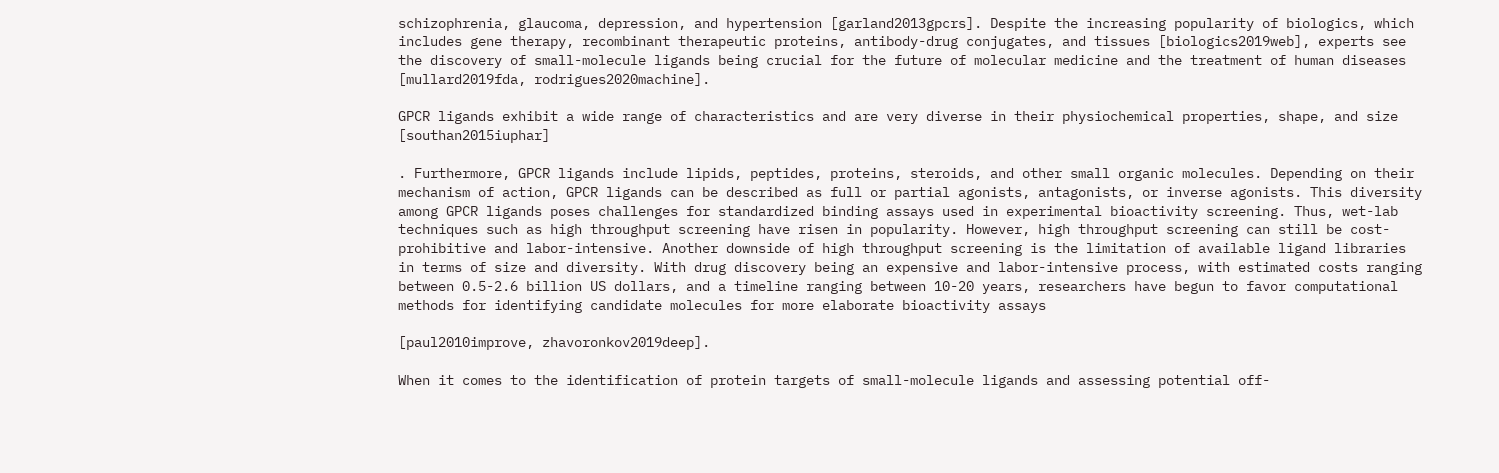schizophrenia, glaucoma, depression, and hypertension [garland2013gpcrs]. Despite the increasing popularity of biologics, which includes gene therapy, recombinant therapeutic proteins, antibody-drug conjugates, and tissues [biologics2019web], experts see the discovery of small-molecule ligands being crucial for the future of molecular medicine and the treatment of human diseases [mullard2019fda, rodrigues2020machine].

GPCR ligands exhibit a wide range of characteristics and are very diverse in their physiochemical properties, shape, and size [southan2015iuphar]

. Furthermore, GPCR ligands include lipids, peptides, proteins, steroids, and other small organic molecules. Depending on their mechanism of action, GPCR ligands can be described as full or partial agonists, antagonists, or inverse agonists. This diversity among GPCR ligands poses challenges for standardized binding assays used in experimental bioactivity screening. Thus, wet-lab techniques such as high throughput screening have risen in popularity. However, high throughput screening can still be cost-prohibitive and labor-intensive. Another downside of high throughput screening is the limitation of available ligand libraries in terms of size and diversity. With drug discovery being an expensive and labor-intensive process, with estimated costs ranging between 0.5-2.6 billion US dollars, and a timeline ranging between 10-20 years, researchers have begun to favor computational methods for identifying candidate molecules for more elaborate bioactivity assays

[paul2010improve, zhavoronkov2019deep].

When it comes to the identification of protein targets of small-molecule ligands and assessing potential off-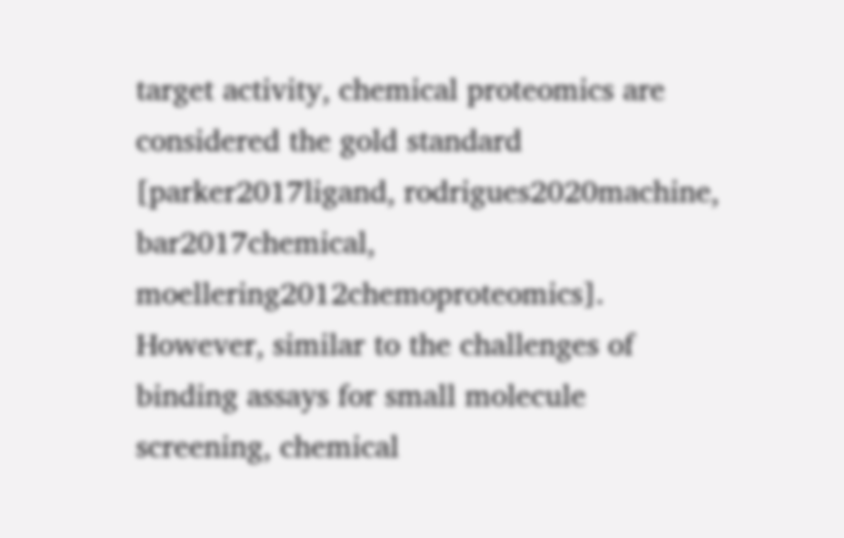target activity, chemical proteomics are considered the gold standard [parker2017ligand, rodrigues2020machine, bar2017chemical, moellering2012chemoproteomics]. However, similar to the challenges of binding assays for small molecule screening, chemical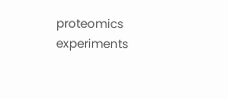proteomics experiments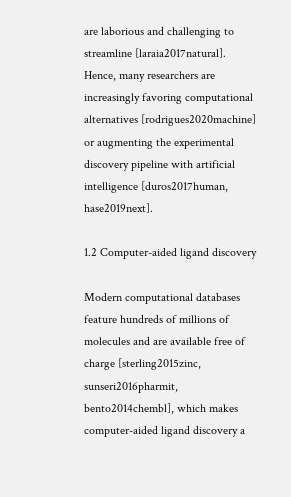are laborious and challenging to streamline [laraia2017natural]. Hence, many researchers are increasingly favoring computational alternatives [rodrigues2020machine] or augmenting the experimental discovery pipeline with artificial intelligence [duros2017human, hase2019next].

1.2 Computer-aided ligand discovery

Modern computational databases feature hundreds of millions of molecules and are available free of charge [sterling2015zinc, sunseri2016pharmit, bento2014chembl], which makes computer-aided ligand discovery a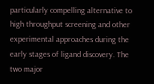particularly compelling alternative to high throughput screening and other experimental approaches during the early stages of ligand discovery. The two major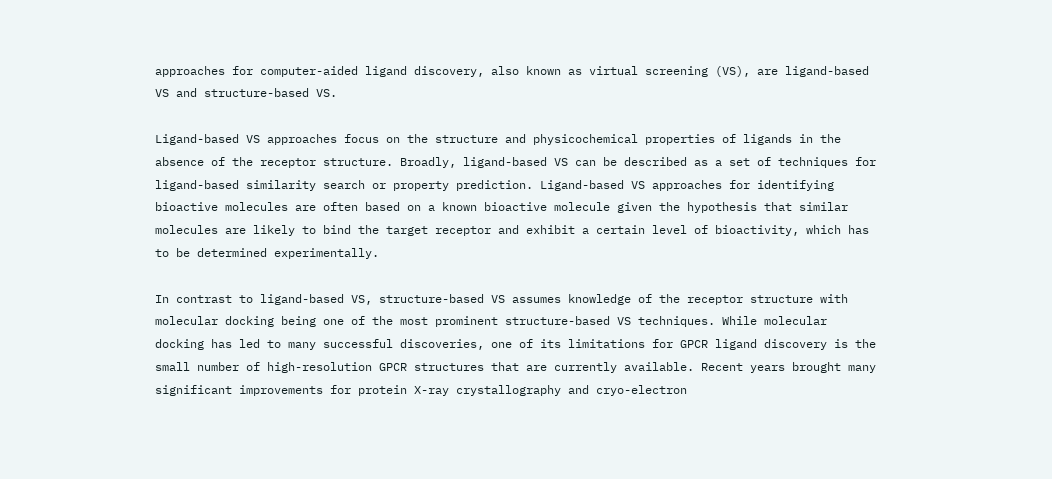approaches for computer-aided ligand discovery, also known as virtual screening (VS), are ligand-based VS and structure-based VS.

Ligand-based VS approaches focus on the structure and physicochemical properties of ligands in the absence of the receptor structure. Broadly, ligand-based VS can be described as a set of techniques for ligand-based similarity search or property prediction. Ligand-based VS approaches for identifying bioactive molecules are often based on a known bioactive molecule given the hypothesis that similar molecules are likely to bind the target receptor and exhibit a certain level of bioactivity, which has to be determined experimentally.

In contrast to ligand-based VS, structure-based VS assumes knowledge of the receptor structure with molecular docking being one of the most prominent structure-based VS techniques. While molecular docking has led to many successful discoveries, one of its limitations for GPCR ligand discovery is the small number of high-resolution GPCR structures that are currently available. Recent years brought many significant improvements for protein X-ray crystallography and cryo-electron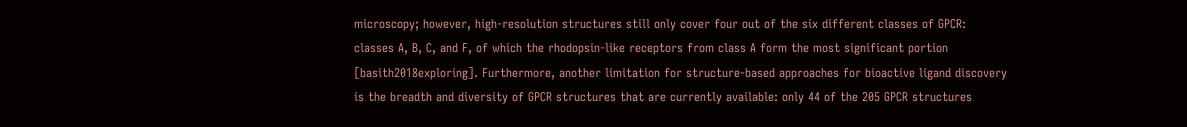microscopy; however, high-resolution structures still only cover four out of the six different classes of GPCR: classes A, B, C, and F, of which the rhodopsin-like receptors from class A form the most significant portion [basith2018exploring]. Furthermore, another limitation for structure-based approaches for bioactive ligand discovery is the breadth and diversity of GPCR structures that are currently available: only 44 of the 205 GPCR structures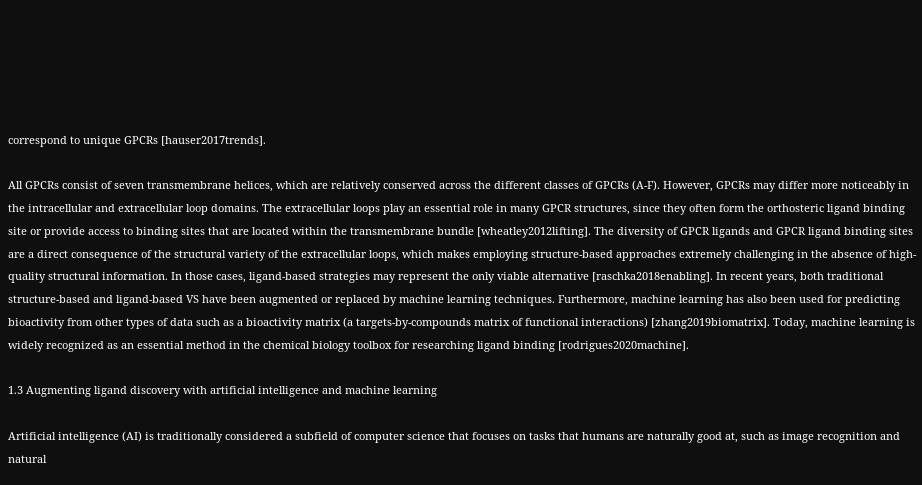correspond to unique GPCRs [hauser2017trends].

All GPCRs consist of seven transmembrane helices, which are relatively conserved across the different classes of GPCRs (A-F). However, GPCRs may differ more noticeably in the intracellular and extracellular loop domains. The extracellular loops play an essential role in many GPCR structures, since they often form the orthosteric ligand binding site or provide access to binding sites that are located within the transmembrane bundle [wheatley2012lifting]. The diversity of GPCR ligands and GPCR ligand binding sites are a direct consequence of the structural variety of the extracellular loops, which makes employing structure-based approaches extremely challenging in the absence of high-quality structural information. In those cases, ligand-based strategies may represent the only viable alternative [raschka2018enabling]. In recent years, both traditional structure-based and ligand-based VS have been augmented or replaced by machine learning techniques. Furthermore, machine learning has also been used for predicting bioactivity from other types of data such as a bioactivity matrix (a targets-by-compounds matrix of functional interactions) [zhang2019biomatrix]. Today, machine learning is widely recognized as an essential method in the chemical biology toolbox for researching ligand binding [rodrigues2020machine].

1.3 Augmenting ligand discovery with artificial intelligence and machine learning

Artificial intelligence (AI) is traditionally considered a subfield of computer science that focuses on tasks that humans are naturally good at, such as image recognition and natural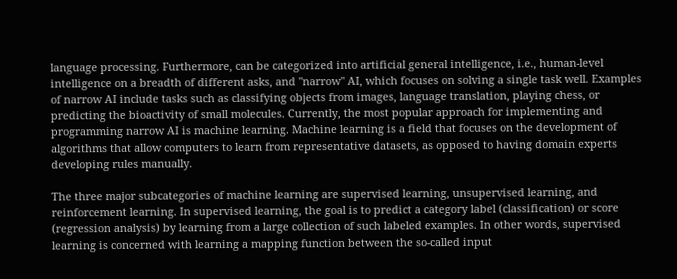language processing. Furthermore, can be categorized into artificial general intelligence, i.e., human-level intelligence on a breadth of different asks, and "narrow" AI, which focuses on solving a single task well. Examples of narrow AI include tasks such as classifying objects from images, language translation, playing chess, or predicting the bioactivity of small molecules. Currently, the most popular approach for implementing and programming narrow AI is machine learning. Machine learning is a field that focuses on the development of algorithms that allow computers to learn from representative datasets, as opposed to having domain experts developing rules manually.

The three major subcategories of machine learning are supervised learning, unsupervised learning, and reinforcement learning. In supervised learning, the goal is to predict a category label (classification) or score (regression analysis) by learning from a large collection of such labeled examples. In other words, supervised learning is concerned with learning a mapping function between the so-called input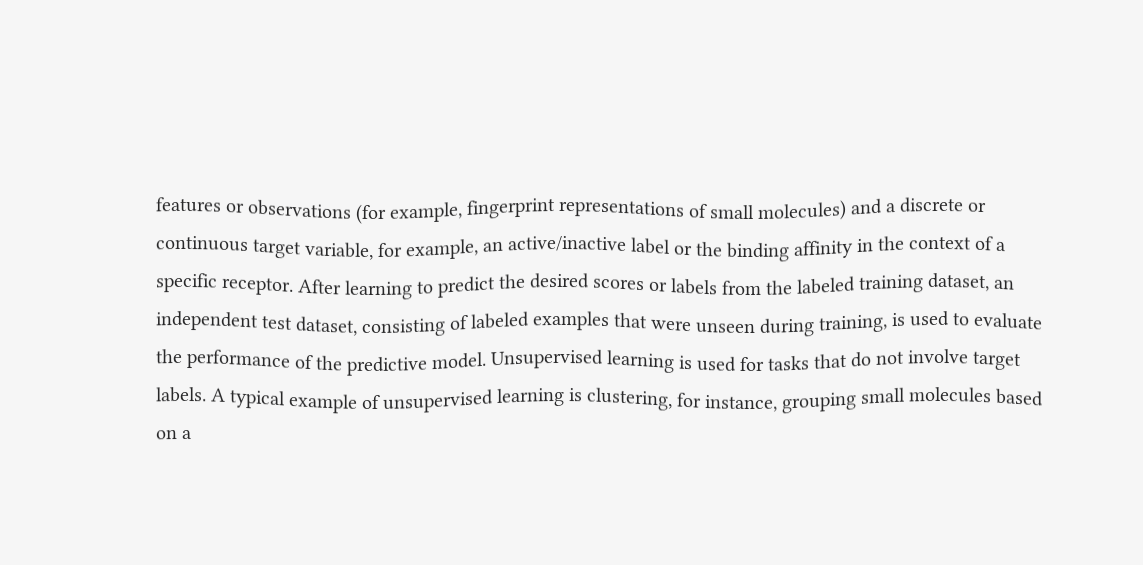features or observations (for example, fingerprint representations of small molecules) and a discrete or continuous target variable, for example, an active/inactive label or the binding affinity in the context of a specific receptor. After learning to predict the desired scores or labels from the labeled training dataset, an independent test dataset, consisting of labeled examples that were unseen during training, is used to evaluate the performance of the predictive model. Unsupervised learning is used for tasks that do not involve target labels. A typical example of unsupervised learning is clustering, for instance, grouping small molecules based on a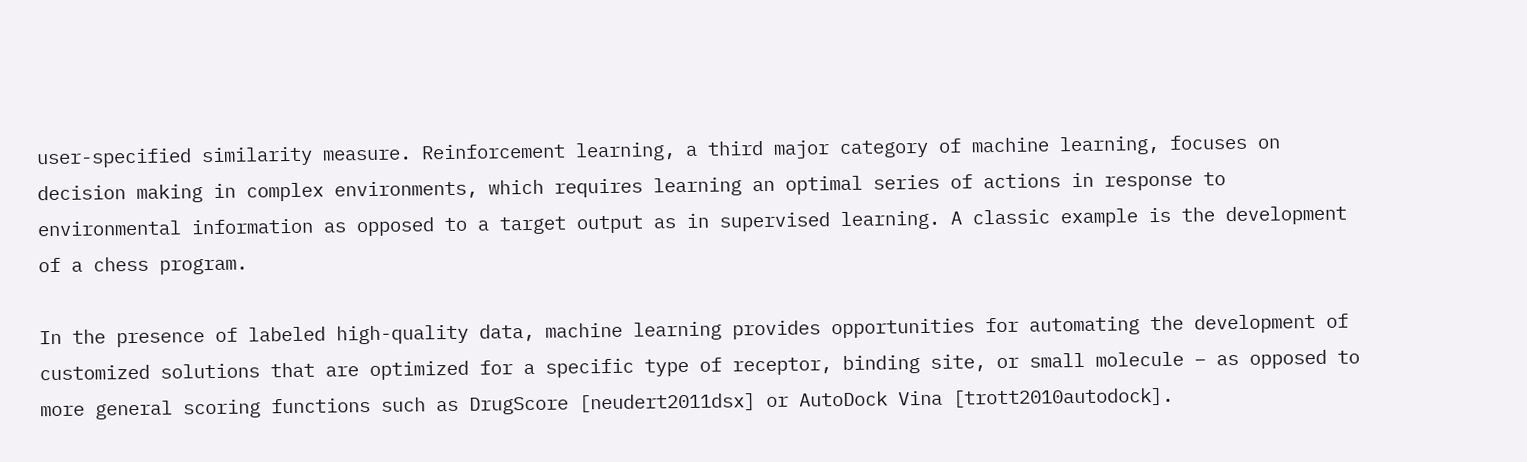user-specified similarity measure. Reinforcement learning, a third major category of machine learning, focuses on decision making in complex environments, which requires learning an optimal series of actions in response to environmental information as opposed to a target output as in supervised learning. A classic example is the development of a chess program.

In the presence of labeled high-quality data, machine learning provides opportunities for automating the development of customized solutions that are optimized for a specific type of receptor, binding site, or small molecule – as opposed to more general scoring functions such as DrugScore [neudert2011dsx] or AutoDock Vina [trott2010autodock].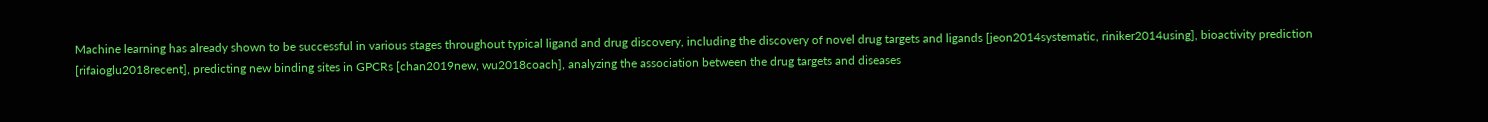Machine learning has already shown to be successful in various stages throughout typical ligand and drug discovery, including the discovery of novel drug targets and ligands [jeon2014systematic, riniker2014using], bioactivity prediction [rifaioglu2018recent], predicting new binding sites in GPCRs [chan2019new, wu2018coach], analyzing the association between the drug targets and diseases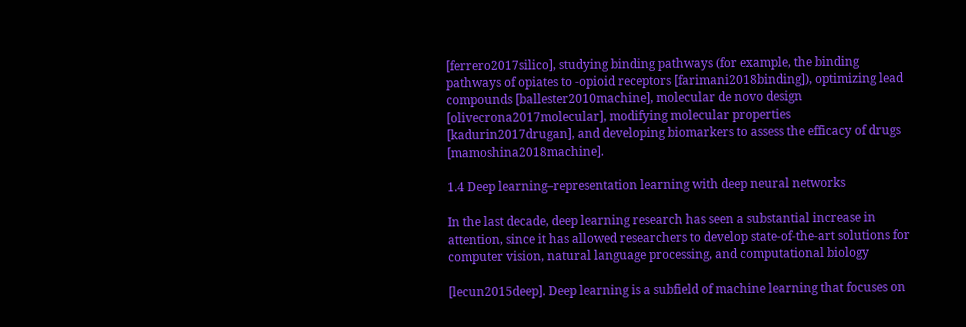[ferrero2017silico], studying binding pathways (for example, the binding pathways of opiates to -opioid receptors [farimani2018binding]), optimizing lead compounds [ballester2010machine], molecular de novo design [olivecrona2017molecular], modifying molecular properties [kadurin2017drugan], and developing biomarkers to assess the efficacy of drugs [mamoshina2018machine].

1.4 Deep learning–representation learning with deep neural networks

In the last decade, deep learning research has seen a substantial increase in attention, since it has allowed researchers to develop state-of-the-art solutions for computer vision, natural language processing, and computational biology

[lecun2015deep]. Deep learning is a subfield of machine learning that focuses on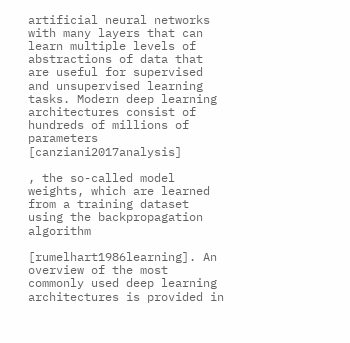artificial neural networks with many layers that can learn multiple levels of abstractions of data that are useful for supervised and unsupervised learning tasks. Modern deep learning architectures consist of hundreds of millions of parameters [canziani2017analysis]

, the so-called model weights, which are learned from a training dataset using the backpropagation algorithm

[rumelhart1986learning]. An overview of the most commonly used deep learning architectures is provided in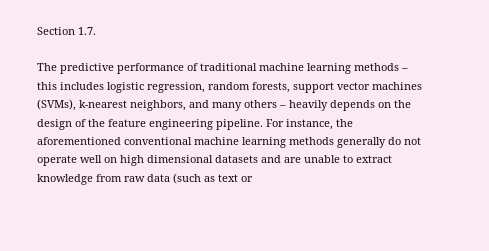Section 1.7.

The predictive performance of traditional machine learning methods – this includes logistic regression, random forests, support vector machines (SVMs), k-nearest neighbors, and many others – heavily depends on the design of the feature engineering pipeline. For instance, the aforementioned conventional machine learning methods generally do not operate well on high dimensional datasets and are unable to extract knowledge from raw data (such as text or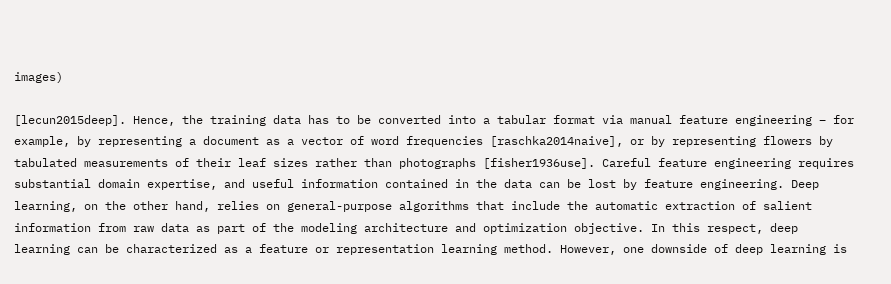images)

[lecun2015deep]. Hence, the training data has to be converted into a tabular format via manual feature engineering – for example, by representing a document as a vector of word frequencies [raschka2014naive], or by representing flowers by tabulated measurements of their leaf sizes rather than photographs [fisher1936use]. Careful feature engineering requires substantial domain expertise, and useful information contained in the data can be lost by feature engineering. Deep learning, on the other hand, relies on general-purpose algorithms that include the automatic extraction of salient information from raw data as part of the modeling architecture and optimization objective. In this respect, deep learning can be characterized as a feature or representation learning method. However, one downside of deep learning is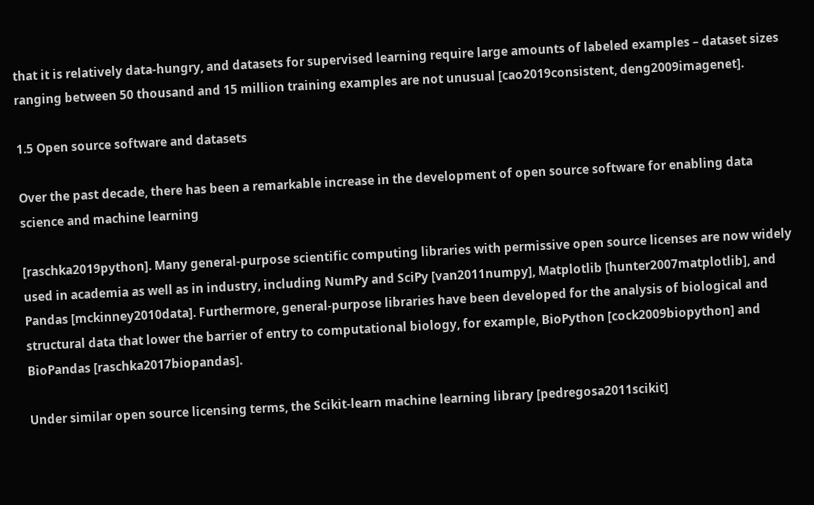that it is relatively data-hungry, and datasets for supervised learning require large amounts of labeled examples – dataset sizes ranging between 50 thousand and 15 million training examples are not unusual [cao2019consistent, deng2009imagenet].

1.5 Open source software and datasets

Over the past decade, there has been a remarkable increase in the development of open source software for enabling data science and machine learning

[raschka2019python]. Many general-purpose scientific computing libraries with permissive open source licenses are now widely used in academia as well as in industry, including NumPy and SciPy [van2011numpy], Matplotlib [hunter2007matplotlib], and Pandas [mckinney2010data]. Furthermore, general-purpose libraries have been developed for the analysis of biological and structural data that lower the barrier of entry to computational biology, for example, BioPython [cock2009biopython] and BioPandas [raschka2017biopandas].

Under similar open source licensing terms, the Scikit-learn machine learning library [pedregosa2011scikit]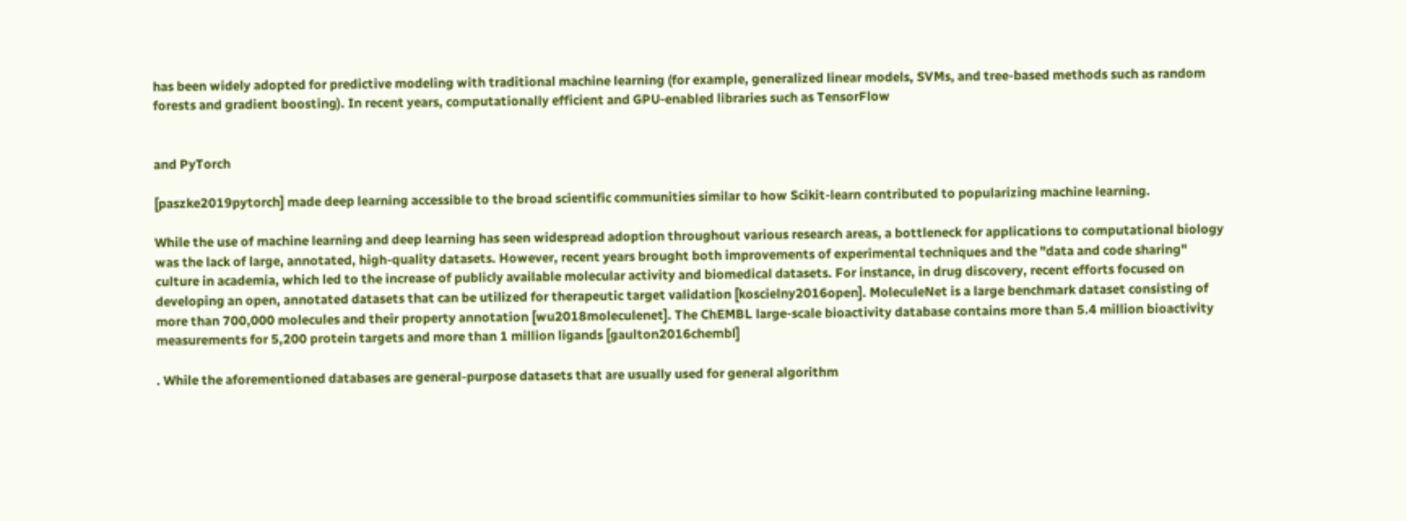has been widely adopted for predictive modeling with traditional machine learning (for example, generalized linear models, SVMs, and tree-based methods such as random forests and gradient boosting). In recent years, computationally efficient and GPU-enabled libraries such as TensorFlow


and PyTorch

[paszke2019pytorch] made deep learning accessible to the broad scientific communities similar to how Scikit-learn contributed to popularizing machine learning.

While the use of machine learning and deep learning has seen widespread adoption throughout various research areas, a bottleneck for applications to computational biology was the lack of large, annotated, high-quality datasets. However, recent years brought both improvements of experimental techniques and the "data and code sharing" culture in academia, which led to the increase of publicly available molecular activity and biomedical datasets. For instance, in drug discovery, recent efforts focused on developing an open, annotated datasets that can be utilized for therapeutic target validation [koscielny2016open]. MoleculeNet is a large benchmark dataset consisting of more than 700,000 molecules and their property annotation [wu2018moleculenet]. The ChEMBL large-scale bioactivity database contains more than 5.4 million bioactivity measurements for 5,200 protein targets and more than 1 million ligands [gaulton2016chembl]

. While the aforementioned databases are general-purpose datasets that are usually used for general algorithm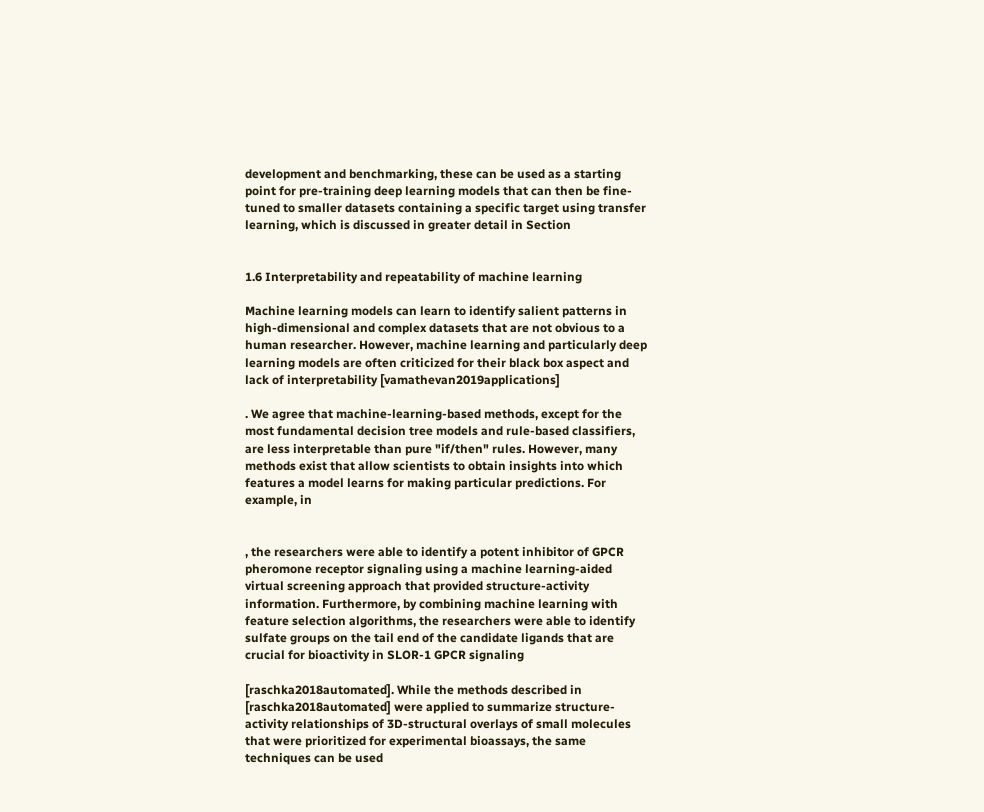development and benchmarking, these can be used as a starting point for pre-training deep learning models that can then be fine-tuned to smaller datasets containing a specific target using transfer learning, which is discussed in greater detail in Section


1.6 Interpretability and repeatability of machine learning

Machine learning models can learn to identify salient patterns in high-dimensional and complex datasets that are not obvious to a human researcher. However, machine learning and particularly deep learning models are often criticized for their black box aspect and lack of interpretability [vamathevan2019applications]

. We agree that machine-learning-based methods, except for the most fundamental decision tree models and rule-based classifiers, are less interpretable than pure "if/then" rules. However, many methods exist that allow scientists to obtain insights into which features a model learns for making particular predictions. For example, in


, the researchers were able to identify a potent inhibitor of GPCR pheromone receptor signaling using a machine learning-aided virtual screening approach that provided structure-activity information. Furthermore, by combining machine learning with feature selection algorithms, the researchers were able to identify sulfate groups on the tail end of the candidate ligands that are crucial for bioactivity in SLOR-1 GPCR signaling

[raschka2018automated]. While the methods described in [raschka2018automated] were applied to summarize structure-activity relationships of 3D-structural overlays of small molecules that were prioritized for experimental bioassays, the same techniques can be used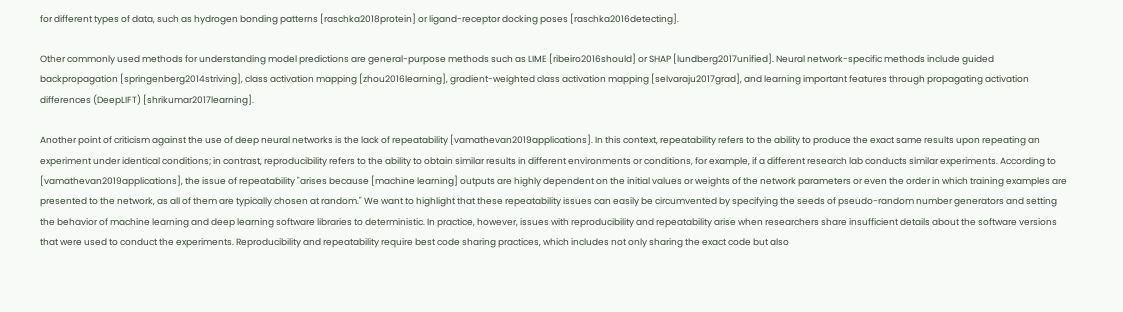for different types of data, such as hydrogen bonding patterns [raschka2018protein] or ligand-receptor docking poses [raschka2016detecting].

Other commonly used methods for understanding model predictions are general-purpose methods such as LIME [ribeiro2016should] or SHAP [lundberg2017unified]. Neural network-specific methods include guided backpropagation [springenberg2014striving], class activation mapping [zhou2016learning], gradient-weighted class activation mapping [selvaraju2017grad], and learning important features through propagating activation differences (DeepLIFT) [shrikumar2017learning].

Another point of criticism against the use of deep neural networks is the lack of repeatability [vamathevan2019applications]. In this context, repeatability refers to the ability to produce the exact same results upon repeating an experiment under identical conditions; in contrast, reproducibility refers to the ability to obtain similar results in different environments or conditions, for example, if a different research lab conducts similar experiments. According to [vamathevan2019applications], the issue of repeatability "arises because [machine learning] outputs are highly dependent on the initial values or weights of the network parameters or even the order in which training examples are presented to the network, as all of them are typically chosen at random." We want to highlight that these repeatability issues can easily be circumvented by specifying the seeds of pseudo-random number generators and setting the behavior of machine learning and deep learning software libraries to deterministic. In practice, however, issues with reproducibility and repeatability arise when researchers share insufficient details about the software versions that were used to conduct the experiments. Reproducibility and repeatability require best code sharing practices, which includes not only sharing the exact code but also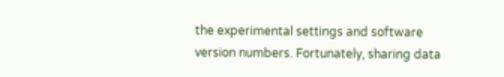the experimental settings and software version numbers. Fortunately, sharing data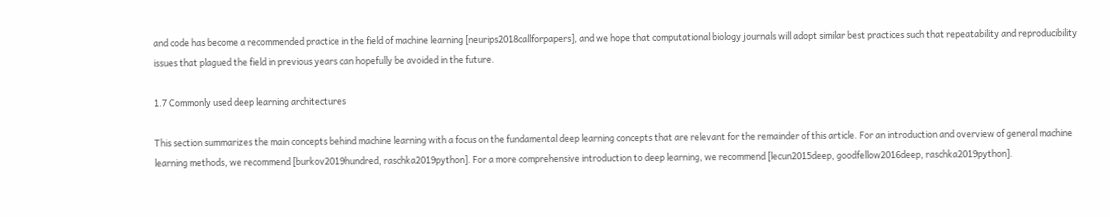and code has become a recommended practice in the field of machine learning [neurips2018callforpapers], and we hope that computational biology journals will adopt similar best practices such that repeatability and reproducibility issues that plagued the field in previous years can hopefully be avoided in the future.

1.7 Commonly used deep learning architectures

This section summarizes the main concepts behind machine learning with a focus on the fundamental deep learning concepts that are relevant for the remainder of this article. For an introduction and overview of general machine learning methods, we recommend [burkov2019hundred, raschka2019python]. For a more comprehensive introduction to deep learning, we recommend [lecun2015deep, goodfellow2016deep, raschka2019python].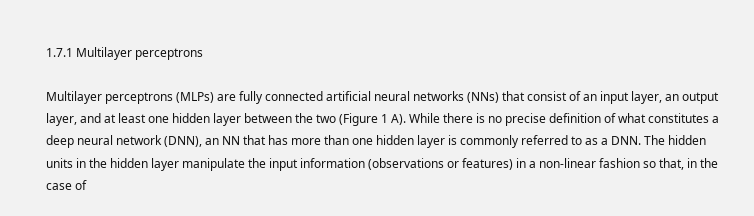1.7.1 Multilayer perceptrons

Multilayer perceptrons (MLPs) are fully connected artificial neural networks (NNs) that consist of an input layer, an output layer, and at least one hidden layer between the two (Figure 1 A). While there is no precise definition of what constitutes a deep neural network (DNN), an NN that has more than one hidden layer is commonly referred to as a DNN. The hidden units in the hidden layer manipulate the input information (observations or features) in a non-linear fashion so that, in the case of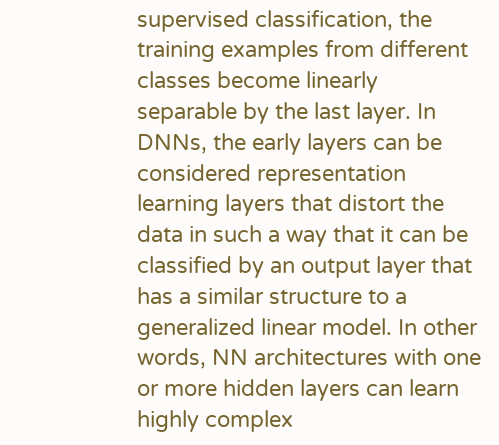supervised classification, the training examples from different classes become linearly separable by the last layer. In DNNs, the early layers can be considered representation learning layers that distort the data in such a way that it can be classified by an output layer that has a similar structure to a generalized linear model. In other words, NN architectures with one or more hidden layers can learn highly complex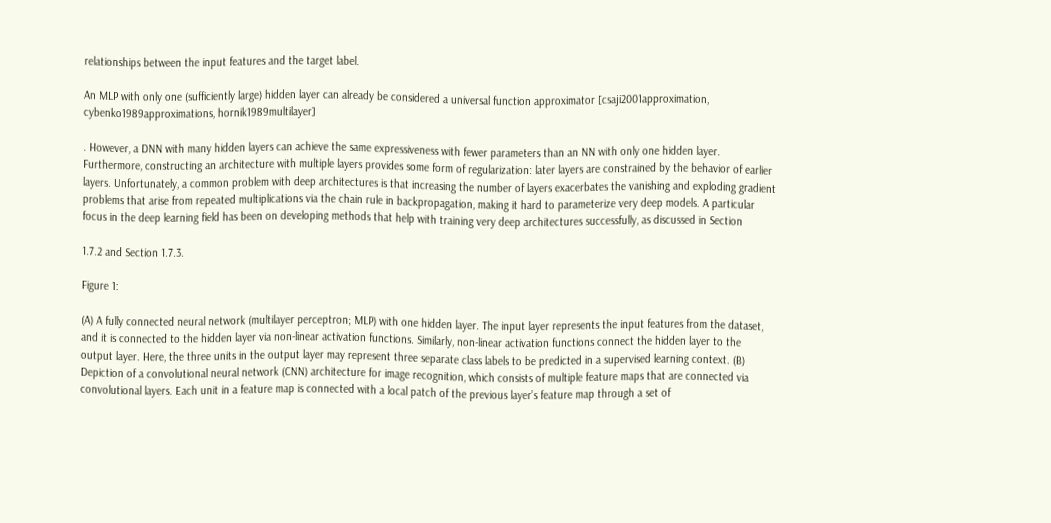relationships between the input features and the target label.

An MLP with only one (sufficiently large) hidden layer can already be considered a universal function approximator [csaji2001approximation, cybenko1989approximations, hornik1989multilayer]

. However, a DNN with many hidden layers can achieve the same expressiveness with fewer parameters than an NN with only one hidden layer. Furthermore, constructing an architecture with multiple layers provides some form of regularization: later layers are constrained by the behavior of earlier layers. Unfortunately, a common problem with deep architectures is that increasing the number of layers exacerbates the vanishing and exploding gradient problems that arise from repeated multiplications via the chain rule in backpropagation, making it hard to parameterize very deep models. A particular focus in the deep learning field has been on developing methods that help with training very deep architectures successfully, as discussed in Section

1.7.2 and Section 1.7.3.

Figure 1:

(A) A fully connected neural network (multilayer perceptron; MLP) with one hidden layer. The input layer represents the input features from the dataset, and it is connected to the hidden layer via non-linear activation functions. Similarly, non-linear activation functions connect the hidden layer to the output layer. Here, the three units in the output layer may represent three separate class labels to be predicted in a supervised learning context. (B) Depiction of a convolutional neural network (CNN) architecture for image recognition, which consists of multiple feature maps that are connected via convolutional layers. Each unit in a feature map is connected with a local patch of the previous layer’s feature map through a set of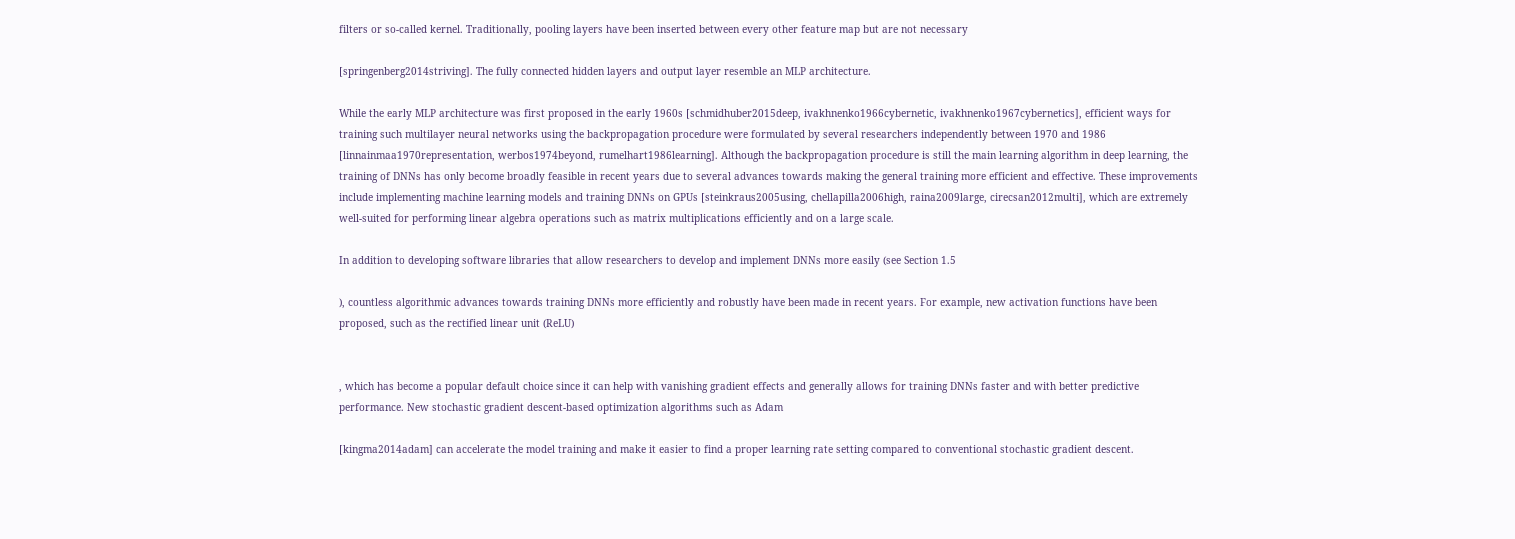filters or so-called kernel. Traditionally, pooling layers have been inserted between every other feature map but are not necessary

[springenberg2014striving]. The fully connected hidden layers and output layer resemble an MLP architecture.

While the early MLP architecture was first proposed in the early 1960s [schmidhuber2015deep, ivakhnenko1966cybernetic, ivakhnenko1967cybernetics], efficient ways for training such multilayer neural networks using the backpropagation procedure were formulated by several researchers independently between 1970 and 1986 [linnainmaa1970representation, werbos1974beyond, rumelhart1986learning]. Although the backpropagation procedure is still the main learning algorithm in deep learning, the training of DNNs has only become broadly feasible in recent years due to several advances towards making the general training more efficient and effective. These improvements include implementing machine learning models and training DNNs on GPUs [steinkraus2005using, chellapilla2006high, raina2009large, cirecsan2012multi], which are extremely well-suited for performing linear algebra operations such as matrix multiplications efficiently and on a large scale.

In addition to developing software libraries that allow researchers to develop and implement DNNs more easily (see Section 1.5

), countless algorithmic advances towards training DNNs more efficiently and robustly have been made in recent years. For example, new activation functions have been proposed, such as the rectified linear unit (ReLU)


, which has become a popular default choice since it can help with vanishing gradient effects and generally allows for training DNNs faster and with better predictive performance. New stochastic gradient descent-based optimization algorithms such as Adam

[kingma2014adam] can accelerate the model training and make it easier to find a proper learning rate setting compared to conventional stochastic gradient descent.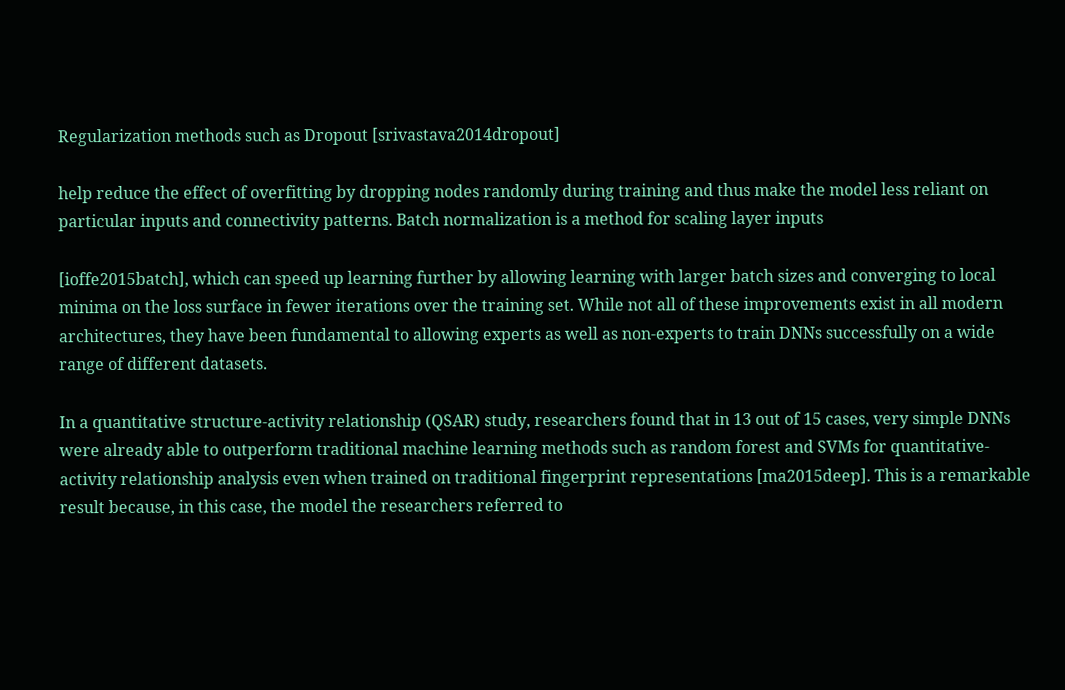Regularization methods such as Dropout [srivastava2014dropout]

help reduce the effect of overfitting by dropping nodes randomly during training and thus make the model less reliant on particular inputs and connectivity patterns. Batch normalization is a method for scaling layer inputs

[ioffe2015batch], which can speed up learning further by allowing learning with larger batch sizes and converging to local minima on the loss surface in fewer iterations over the training set. While not all of these improvements exist in all modern architectures, they have been fundamental to allowing experts as well as non-experts to train DNNs successfully on a wide range of different datasets.

In a quantitative structure-activity relationship (QSAR) study, researchers found that in 13 out of 15 cases, very simple DNNs were already able to outperform traditional machine learning methods such as random forest and SVMs for quantitative-activity relationship analysis even when trained on traditional fingerprint representations [ma2015deep]. This is a remarkable result because, in this case, the model the researchers referred to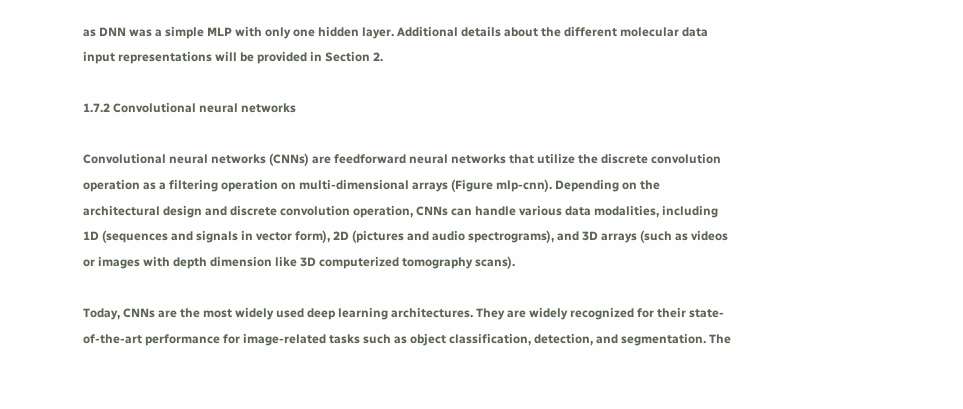as DNN was a simple MLP with only one hidden layer. Additional details about the different molecular data input representations will be provided in Section 2.

1.7.2 Convolutional neural networks

Convolutional neural networks (CNNs) are feedforward neural networks that utilize the discrete convolution operation as a filtering operation on multi-dimensional arrays (Figure mlp-cnn). Depending on the architectural design and discrete convolution operation, CNNs can handle various data modalities, including 1D (sequences and signals in vector form), 2D (pictures and audio spectrograms), and 3D arrays (such as videos or images with depth dimension like 3D computerized tomography scans).

Today, CNNs are the most widely used deep learning architectures. They are widely recognized for their state-of-the-art performance for image-related tasks such as object classification, detection, and segmentation. The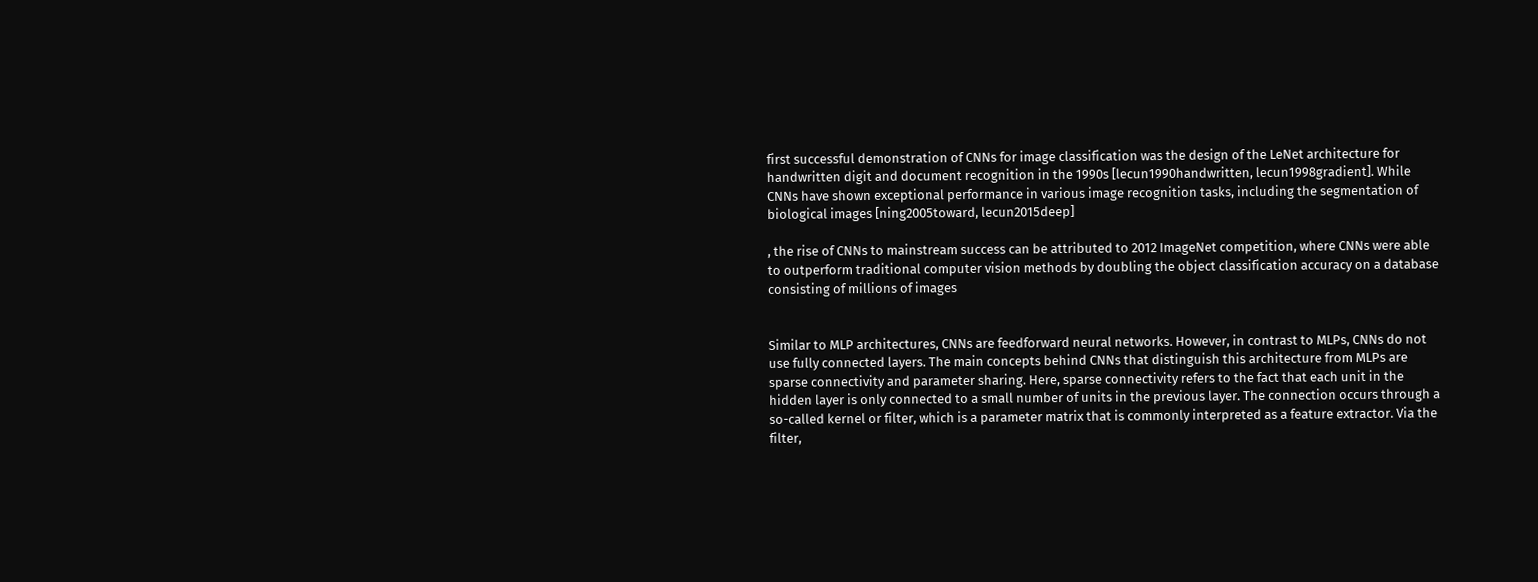first successful demonstration of CNNs for image classification was the design of the LeNet architecture for handwritten digit and document recognition in the 1990s [lecun1990handwritten, lecun1998gradient]. While CNNs have shown exceptional performance in various image recognition tasks, including the segmentation of biological images [ning2005toward, lecun2015deep]

, the rise of CNNs to mainstream success can be attributed to 2012 ImageNet competition, where CNNs were able to outperform traditional computer vision methods by doubling the object classification accuracy on a database consisting of millions of images


Similar to MLP architectures, CNNs are feedforward neural networks. However, in contrast to MLPs, CNNs do not use fully connected layers. The main concepts behind CNNs that distinguish this architecture from MLPs are sparse connectivity and parameter sharing. Here, sparse connectivity refers to the fact that each unit in the hidden layer is only connected to a small number of units in the previous layer. The connection occurs through a so-called kernel or filter, which is a parameter matrix that is commonly interpreted as a feature extractor. Via the filter,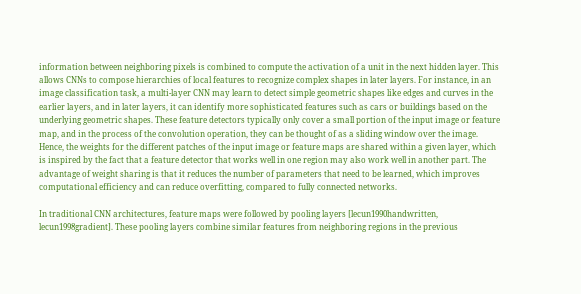information between neighboring pixels is combined to compute the activation of a unit in the next hidden layer. This allows CNNs to compose hierarchies of local features to recognize complex shapes in later layers. For instance, in an image classification task, a multi-layer CNN may learn to detect simple geometric shapes like edges and curves in the earlier layers, and in later layers, it can identify more sophisticated features such as cars or buildings based on the underlying geometric shapes. These feature detectors typically only cover a small portion of the input image or feature map, and in the process of the convolution operation, they can be thought of as a sliding window over the image. Hence, the weights for the different patches of the input image or feature maps are shared within a given layer, which is inspired by the fact that a feature detector that works well in one region may also work well in another part. The advantage of weight sharing is that it reduces the number of parameters that need to be learned, which improves computational efficiency and can reduce overfitting, compared to fully connected networks.

In traditional CNN architectures, feature maps were followed by pooling layers [lecun1990handwritten, lecun1998gradient]. These pooling layers combine similar features from neighboring regions in the previous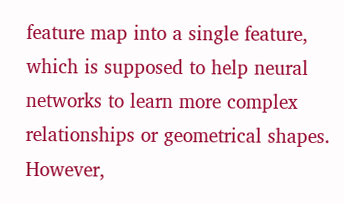feature map into a single feature, which is supposed to help neural networks to learn more complex relationships or geometrical shapes. However,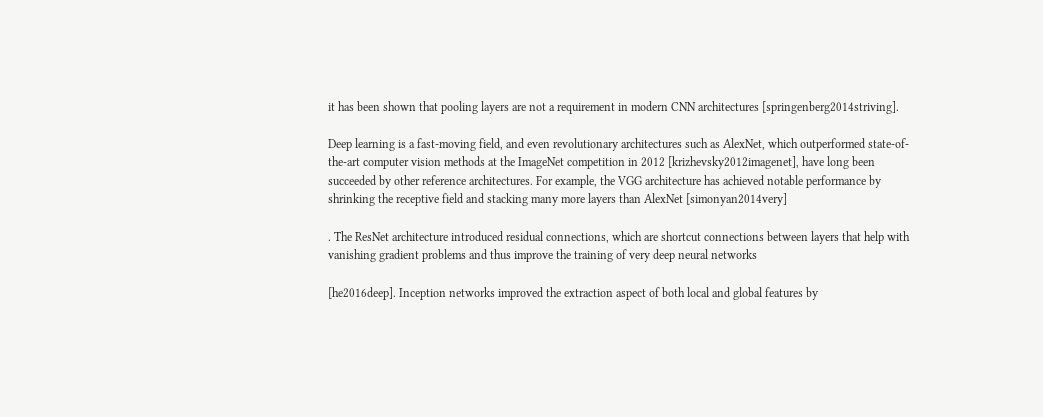it has been shown that pooling layers are not a requirement in modern CNN architectures [springenberg2014striving].

Deep learning is a fast-moving field, and even revolutionary architectures such as AlexNet, which outperformed state-of-the-art computer vision methods at the ImageNet competition in 2012 [krizhevsky2012imagenet], have long been succeeded by other reference architectures. For example, the VGG architecture has achieved notable performance by shrinking the receptive field and stacking many more layers than AlexNet [simonyan2014very]

. The ResNet architecture introduced residual connections, which are shortcut connections between layers that help with vanishing gradient problems and thus improve the training of very deep neural networks

[he2016deep]. Inception networks improved the extraction aspect of both local and global features by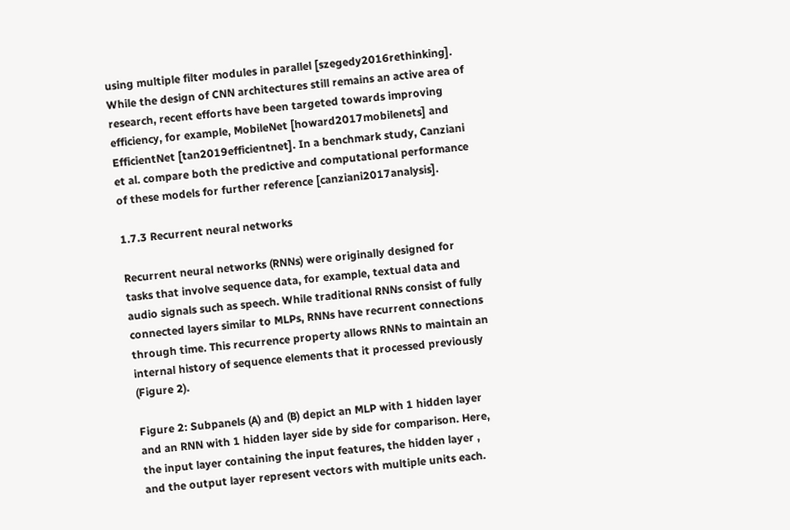using multiple filter modules in parallel [szegedy2016rethinking]. While the design of CNN architectures still remains an active area of research, recent efforts have been targeted towards improving efficiency, for example, MobileNet [howard2017mobilenets] and EfficientNet [tan2019efficientnet]. In a benchmark study, Canziani et al. compare both the predictive and computational performance of these models for further reference [canziani2017analysis].

1.7.3 Recurrent neural networks

Recurrent neural networks (RNNs) were originally designed for tasks that involve sequence data, for example, textual data and audio signals such as speech. While traditional RNNs consist of fully connected layers similar to MLPs, RNNs have recurrent connections through time. This recurrence property allows RNNs to maintain an internal history of sequence elements that it processed previously (Figure 2).

Figure 2: Subpanels (A) and (B) depict an MLP with 1 hidden layer and an RNN with 1 hidden layer side by side for comparison. Here, the input layer containing the input features, the hidden layer , and the output layer represent vectors with multiple units each.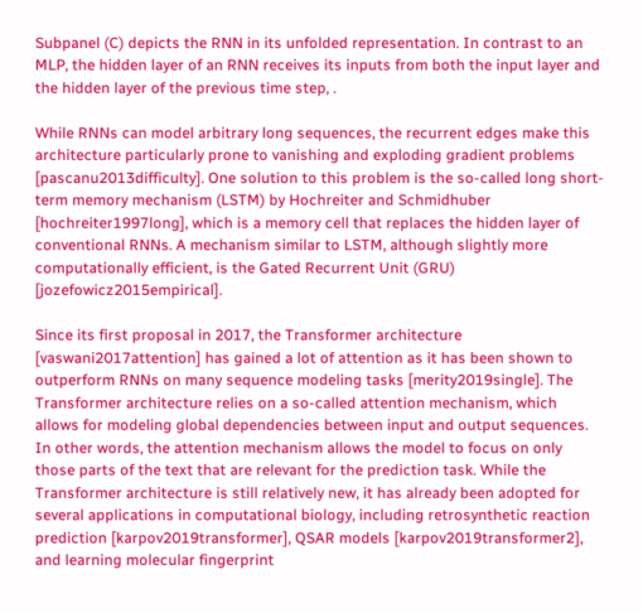Subpanel (C) depicts the RNN in its unfolded representation. In contrast to an MLP, the hidden layer of an RNN receives its inputs from both the input layer and the hidden layer of the previous time step, .

While RNNs can model arbitrary long sequences, the recurrent edges make this architecture particularly prone to vanishing and exploding gradient problems [pascanu2013difficulty]. One solution to this problem is the so-called long short-term memory mechanism (LSTM) by Hochreiter and Schmidhuber [hochreiter1997long], which is a memory cell that replaces the hidden layer of conventional RNNs. A mechanism similar to LSTM, although slightly more computationally efficient, is the Gated Recurrent Unit (GRU) [jozefowicz2015empirical].

Since its first proposal in 2017, the Transformer architecture [vaswani2017attention] has gained a lot of attention as it has been shown to outperform RNNs on many sequence modeling tasks [merity2019single]. The Transformer architecture relies on a so-called attention mechanism, which allows for modeling global dependencies between input and output sequences. In other words, the attention mechanism allows the model to focus on only those parts of the text that are relevant for the prediction task. While the Transformer architecture is still relatively new, it has already been adopted for several applications in computational biology, including retrosynthetic reaction prediction [karpov2019transformer], QSAR models [karpov2019transformer2], and learning molecular fingerprint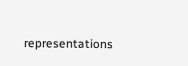representations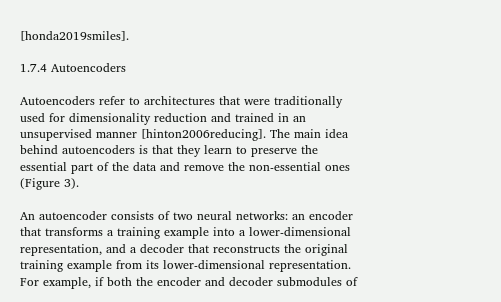[honda2019smiles].

1.7.4 Autoencoders

Autoencoders refer to architectures that were traditionally used for dimensionality reduction and trained in an unsupervised manner [hinton2006reducing]. The main idea behind autoencoders is that they learn to preserve the essential part of the data and remove the non-essential ones (Figure 3).

An autoencoder consists of two neural networks: an encoder that transforms a training example into a lower-dimensional representation, and a decoder that reconstructs the original training example from its lower-dimensional representation. For example, if both the encoder and decoder submodules of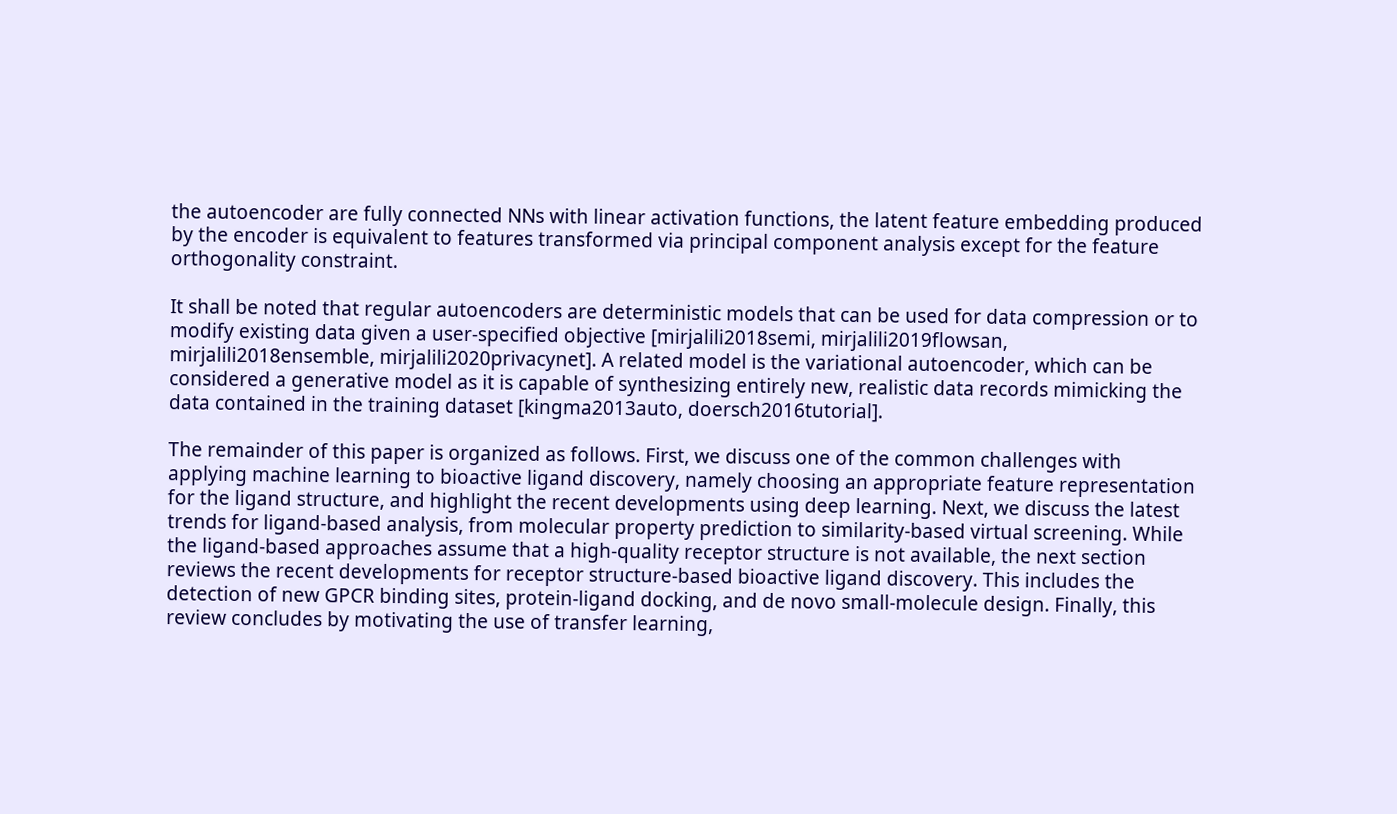the autoencoder are fully connected NNs with linear activation functions, the latent feature embedding produced by the encoder is equivalent to features transformed via principal component analysis except for the feature orthogonality constraint.

It shall be noted that regular autoencoders are deterministic models that can be used for data compression or to modify existing data given a user-specified objective [mirjalili2018semi, mirjalili2019flowsan, mirjalili2018ensemble, mirjalili2020privacynet]. A related model is the variational autoencoder, which can be considered a generative model as it is capable of synthesizing entirely new, realistic data records mimicking the data contained in the training dataset [kingma2013auto, doersch2016tutorial].

The remainder of this paper is organized as follows. First, we discuss one of the common challenges with applying machine learning to bioactive ligand discovery, namely choosing an appropriate feature representation for the ligand structure, and highlight the recent developments using deep learning. Next, we discuss the latest trends for ligand-based analysis, from molecular property prediction to similarity-based virtual screening. While the ligand-based approaches assume that a high-quality receptor structure is not available, the next section reviews the recent developments for receptor structure-based bioactive ligand discovery. This includes the detection of new GPCR binding sites, protein-ligand docking, and de novo small-molecule design. Finally, this review concludes by motivating the use of transfer learning,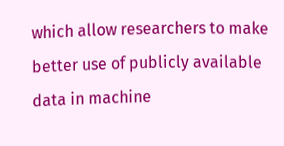which allow researchers to make better use of publicly available data in machine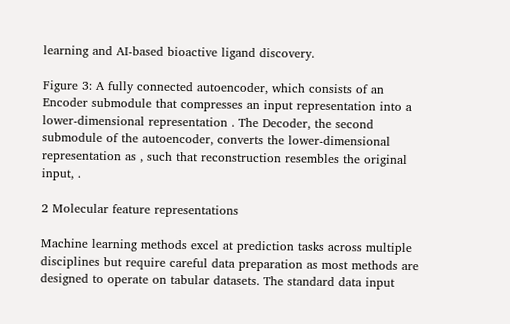learning and AI-based bioactive ligand discovery.

Figure 3: A fully connected autoencoder, which consists of an Encoder submodule that compresses an input representation into a lower-dimensional representation . The Decoder, the second submodule of the autoencoder, converts the lower-dimensional representation as , such that reconstruction resembles the original input, .

2 Molecular feature representations

Machine learning methods excel at prediction tasks across multiple disciplines but require careful data preparation as most methods are designed to operate on tabular datasets. The standard data input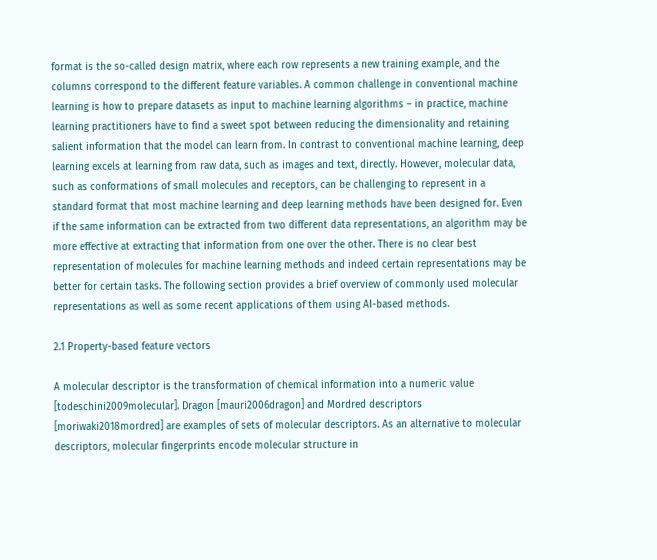format is the so-called design matrix, where each row represents a new training example, and the columns correspond to the different feature variables. A common challenge in conventional machine learning is how to prepare datasets as input to machine learning algorithms – in practice, machine learning practitioners have to find a sweet spot between reducing the dimensionality and retaining salient information that the model can learn from. In contrast to conventional machine learning, deep learning excels at learning from raw data, such as images and text, directly. However, molecular data, such as conformations of small molecules and receptors, can be challenging to represent in a standard format that most machine learning and deep learning methods have been designed for. Even if the same information can be extracted from two different data representations, an algorithm may be more effective at extracting that information from one over the other. There is no clear best representation of molecules for machine learning methods and indeed certain representations may be better for certain tasks. The following section provides a brief overview of commonly used molecular representations as well as some recent applications of them using AI-based methods.

2.1 Property-based feature vectors

A molecular descriptor is the transformation of chemical information into a numeric value [todeschini2009molecular]. Dragon [mauri2006dragon] and Mordred descriptors [moriwaki2018mordred] are examples of sets of molecular descriptors. As an alternative to molecular descriptors, molecular fingerprints encode molecular structure in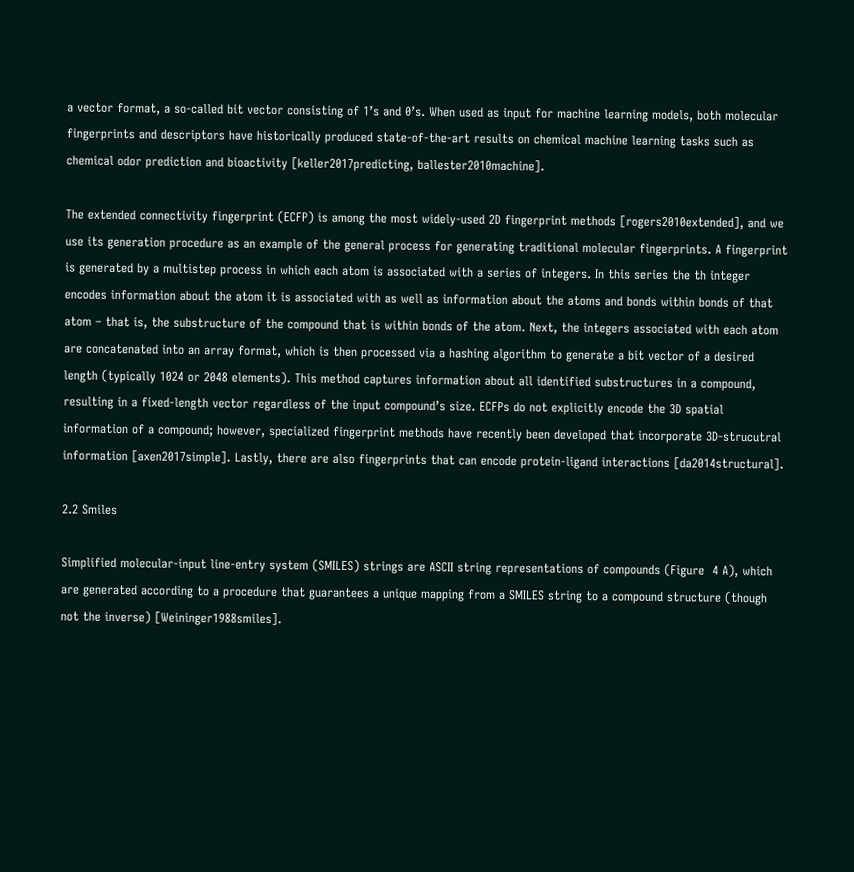a vector format, a so-called bit vector consisting of 1’s and 0’s. When used as input for machine learning models, both molecular fingerprints and descriptors have historically produced state-of-the-art results on chemical machine learning tasks such as chemical odor prediction and bioactivity [keller2017predicting, ballester2010machine].

The extended connectivity fingerprint (ECFP) is among the most widely-used 2D fingerprint methods [rogers2010extended], and we use its generation procedure as an example of the general process for generating traditional molecular fingerprints. A fingerprint is generated by a multistep process in which each atom is associated with a series of integers. In this series the th integer encodes information about the atom it is associated with as well as information about the atoms and bonds within bonds of that atom – that is, the substructure of the compound that is within bonds of the atom. Next, the integers associated with each atom are concatenated into an array format, which is then processed via a hashing algorithm to generate a bit vector of a desired length (typically 1024 or 2048 elements). This method captures information about all identified substructures in a compound, resulting in a fixed-length vector regardless of the input compound’s size. ECFPs do not explicitly encode the 3D spatial information of a compound; however, specialized fingerprint methods have recently been developed that incorporate 3D-strucutral information [axen2017simple]. Lastly, there are also fingerprints that can encode protein-ligand interactions [da2014structural].

2.2 Smiles

Simplified molecular-input line-entry system (SMILES) strings are ASCII string representations of compounds (Figure  4 A), which are generated according to a procedure that guarantees a unique mapping from a SMILES string to a compound structure (though not the inverse) [Weininger1988smiles].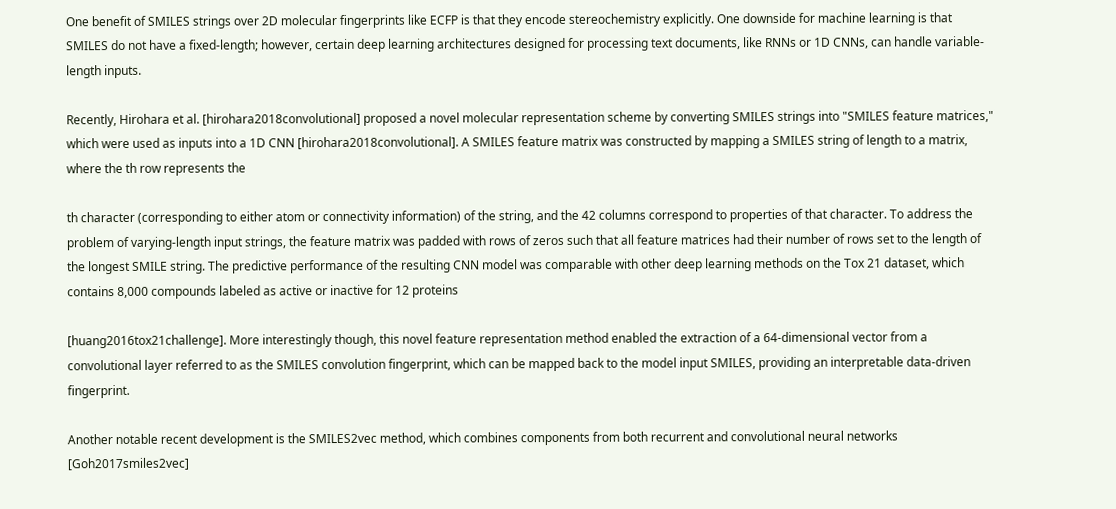One benefit of SMILES strings over 2D molecular fingerprints like ECFP is that they encode stereochemistry explicitly. One downside for machine learning is that SMILES do not have a fixed-length; however, certain deep learning architectures designed for processing text documents, like RNNs or 1D CNNs, can handle variable-length inputs.

Recently, Hirohara et al. [hirohara2018convolutional] proposed a novel molecular representation scheme by converting SMILES strings into "SMILES feature matrices," which were used as inputs into a 1D CNN [hirohara2018convolutional]. A SMILES feature matrix was constructed by mapping a SMILES string of length to a matrix, where the th row represents the

th character (corresponding to either atom or connectivity information) of the string, and the 42 columns correspond to properties of that character. To address the problem of varying-length input strings, the feature matrix was padded with rows of zeros such that all feature matrices had their number of rows set to the length of the longest SMILE string. The predictive performance of the resulting CNN model was comparable with other deep learning methods on the Tox 21 dataset, which contains 8,000 compounds labeled as active or inactive for 12 proteins

[huang2016tox21challenge]. More interestingly though, this novel feature representation method enabled the extraction of a 64-dimensional vector from a convolutional layer referred to as the SMILES convolution fingerprint, which can be mapped back to the model input SMILES, providing an interpretable data-driven fingerprint.

Another notable recent development is the SMILES2vec method, which combines components from both recurrent and convolutional neural networks [Goh2017smiles2vec]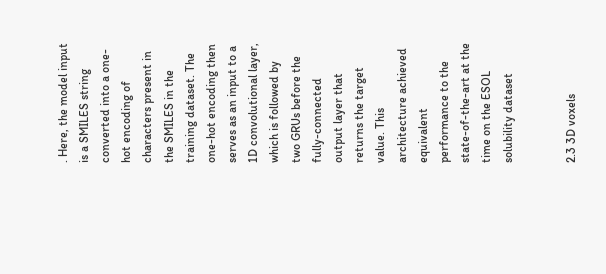. Here, the model input is a SMILES string converted into a one-hot encoding of characters present in the SMILES in the training dataset. The one-hot encoding then serves as an input to a 1D convolutional layer, which is followed by two GRUs before the fully-connected output layer that returns the target value. This architecture achieved equivalent performance to the state-of-the-art at the time on the ESOL solubility dataset


2.3 3D voxels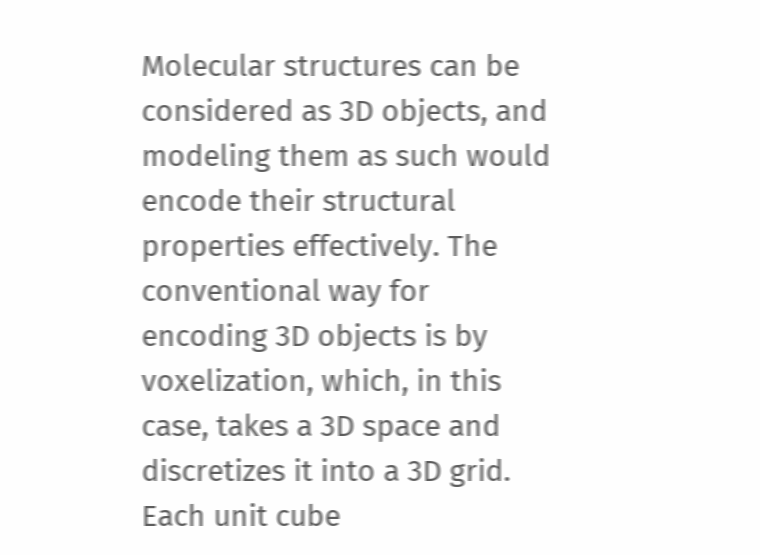Molecular structures can be considered as 3D objects, and modeling them as such would encode their structural properties effectively. The conventional way for encoding 3D objects is by voxelization, which, in this case, takes a 3D space and discretizes it into a 3D grid. Each unit cube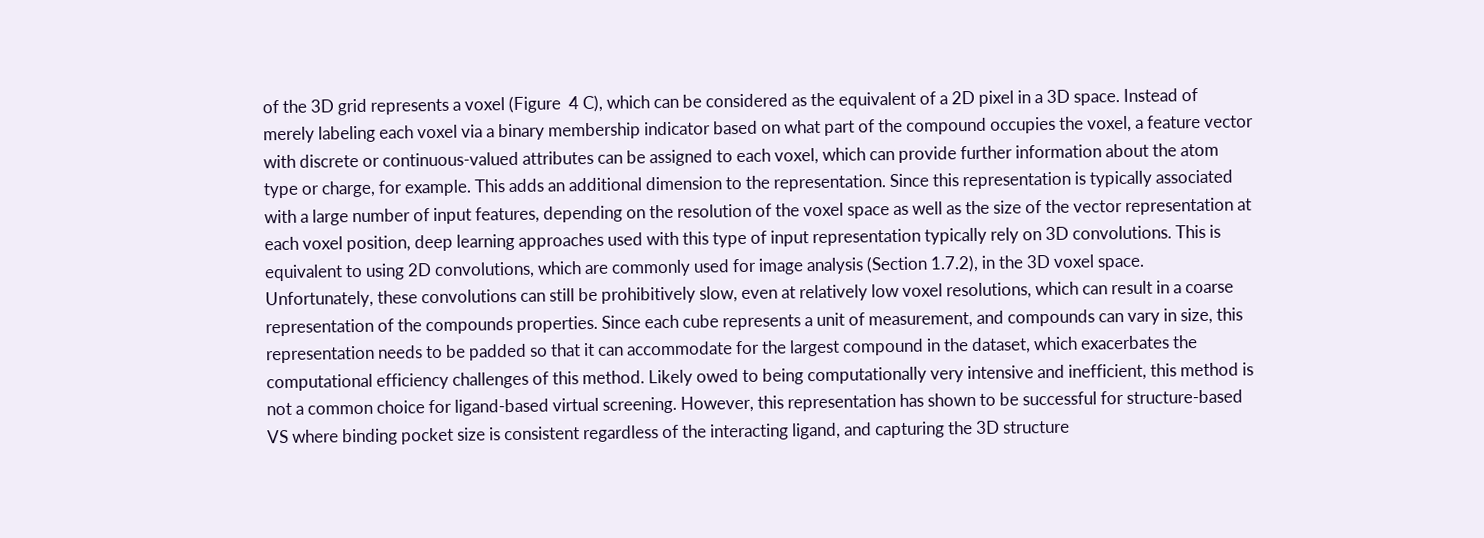of the 3D grid represents a voxel (Figure  4 C), which can be considered as the equivalent of a 2D pixel in a 3D space. Instead of merely labeling each voxel via a binary membership indicator based on what part of the compound occupies the voxel, a feature vector with discrete or continuous-valued attributes can be assigned to each voxel, which can provide further information about the atom type or charge, for example. This adds an additional dimension to the representation. Since this representation is typically associated with a large number of input features, depending on the resolution of the voxel space as well as the size of the vector representation at each voxel position, deep learning approaches used with this type of input representation typically rely on 3D convolutions. This is equivalent to using 2D convolutions, which are commonly used for image analysis (Section 1.7.2), in the 3D voxel space. Unfortunately, these convolutions can still be prohibitively slow, even at relatively low voxel resolutions, which can result in a coarse representation of the compounds properties. Since each cube represents a unit of measurement, and compounds can vary in size, this representation needs to be padded so that it can accommodate for the largest compound in the dataset, which exacerbates the computational efficiency challenges of this method. Likely owed to being computationally very intensive and inefficient, this method is not a common choice for ligand-based virtual screening. However, this representation has shown to be successful for structure-based VS where binding pocket size is consistent regardless of the interacting ligand, and capturing the 3D structure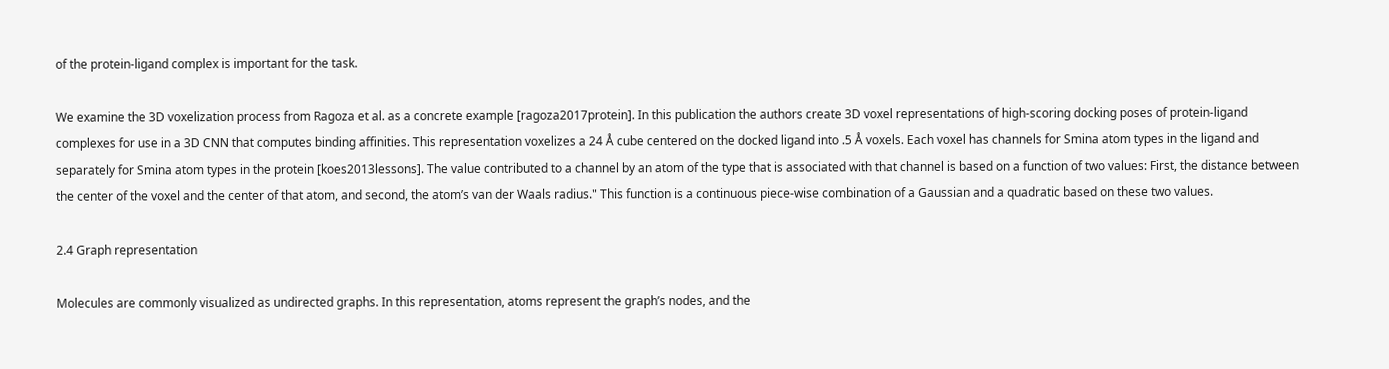of the protein-ligand complex is important for the task.

We examine the 3D voxelization process from Ragoza et al. as a concrete example [ragoza2017protein]. In this publication the authors create 3D voxel representations of high-scoring docking poses of protein-ligand complexes for use in a 3D CNN that computes binding affinities. This representation voxelizes a 24 Å cube centered on the docked ligand into .5 Å voxels. Each voxel has channels for Smina atom types in the ligand and separately for Smina atom types in the protein [koes2013lessons]. The value contributed to a channel by an atom of the type that is associated with that channel is based on a function of two values: First, the distance between the center of the voxel and the center of that atom, and second, the atom’s van der Waals radius." This function is a continuous piece-wise combination of a Gaussian and a quadratic based on these two values.

2.4 Graph representation

Molecules are commonly visualized as undirected graphs. In this representation, atoms represent the graph’s nodes, and the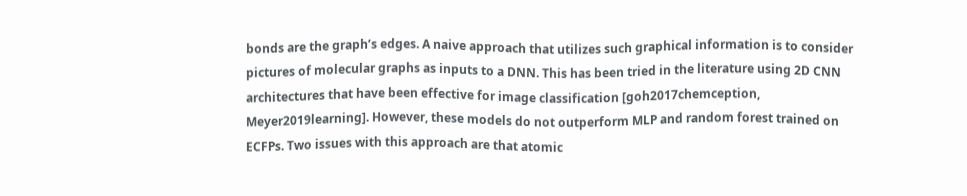bonds are the graph’s edges. A naive approach that utilizes such graphical information is to consider pictures of molecular graphs as inputs to a DNN. This has been tried in the literature using 2D CNN architectures that have been effective for image classification [goh2017chemception, Meyer2019learning]. However, these models do not outperform MLP and random forest trained on ECFPs. Two issues with this approach are that atomic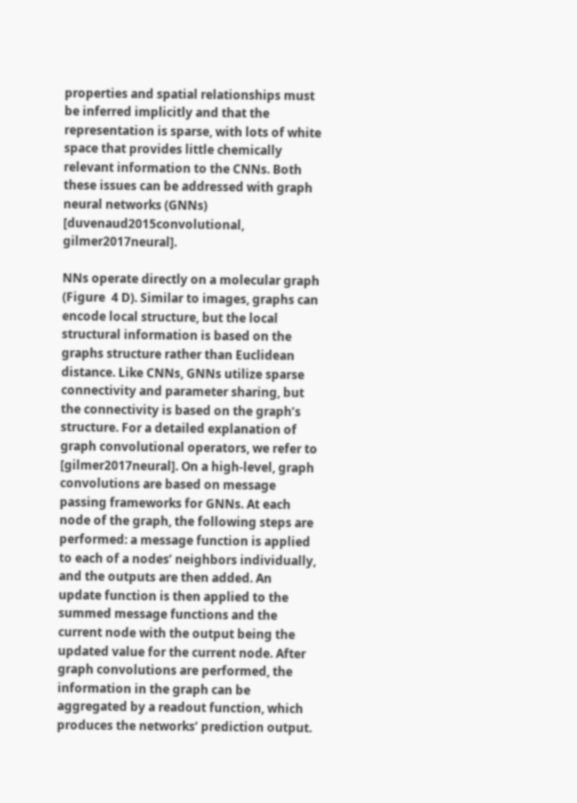properties and spatial relationships must be inferred implicitly and that the representation is sparse, with lots of white space that provides little chemically relevant information to the CNNs. Both these issues can be addressed with graph neural networks (GNNs) [duvenaud2015convolutional, gilmer2017neural].

NNs operate directly on a molecular graph (Figure  4 D). Similar to images, graphs can encode local structure, but the local structural information is based on the graphs structure rather than Euclidean distance. Like CNNs, GNNs utilize sparse connectivity and parameter sharing, but the connectivity is based on the graph’s structure. For a detailed explanation of graph convolutional operators, we refer to [gilmer2017neural]. On a high-level, graph convolutions are based on message passing frameworks for GNNs. At each node of the graph, the following steps are performed: a message function is applied to each of a nodes’ neighbors individually, and the outputs are then added. An update function is then applied to the summed message functions and the current node with the output being the updated value for the current node. After graph convolutions are performed, the information in the graph can be aggregated by a readout function, which produces the networks’ prediction output.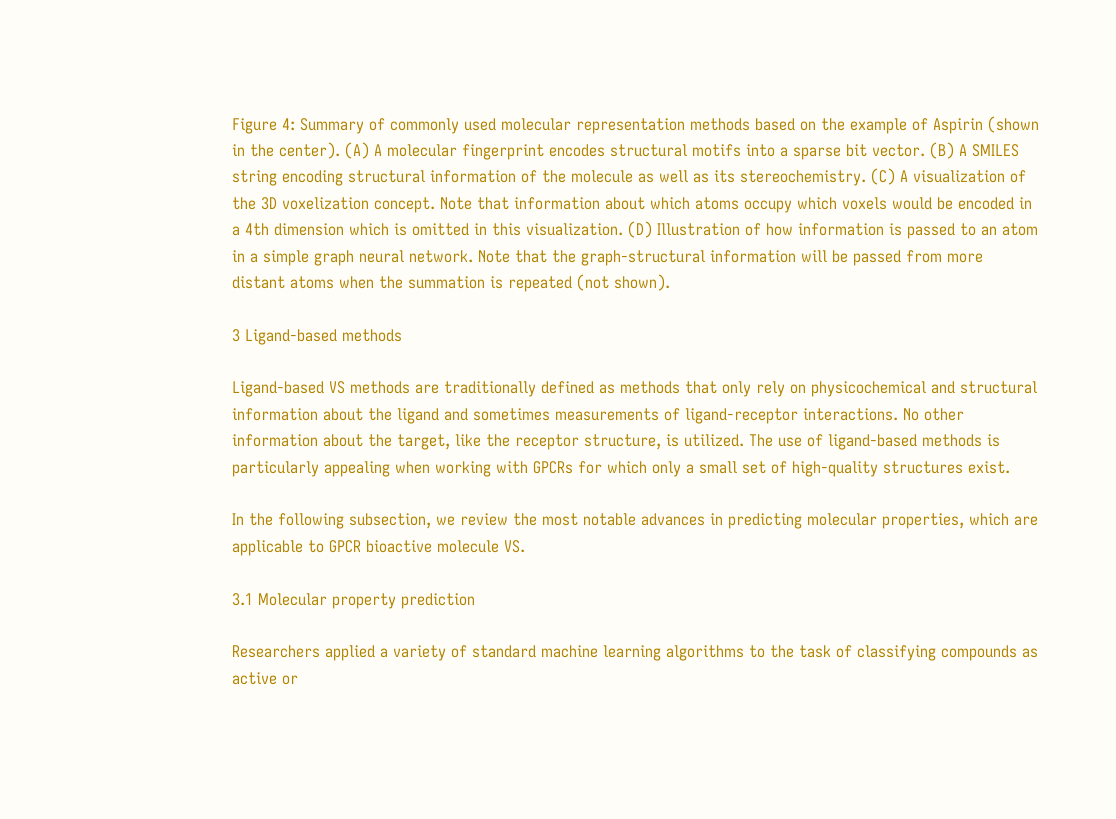Figure 4: Summary of commonly used molecular representation methods based on the example of Aspirin (shown in the center). (A) A molecular fingerprint encodes structural motifs into a sparse bit vector. (B) A SMILES string encoding structural information of the molecule as well as its stereochemistry. (C) A visualization of the 3D voxelization concept. Note that information about which atoms occupy which voxels would be encoded in a 4th dimension which is omitted in this visualization. (D) Illustration of how information is passed to an atom in a simple graph neural network. Note that the graph-structural information will be passed from more distant atoms when the summation is repeated (not shown).

3 Ligand-based methods

Ligand-based VS methods are traditionally defined as methods that only rely on physicochemical and structural information about the ligand and sometimes measurements of ligand-receptor interactions. No other information about the target, like the receptor structure, is utilized. The use of ligand-based methods is particularly appealing when working with GPCRs for which only a small set of high-quality structures exist.

In the following subsection, we review the most notable advances in predicting molecular properties, which are applicable to GPCR bioactive molecule VS.

3.1 Molecular property prediction

Researchers applied a variety of standard machine learning algorithms to the task of classifying compounds as active or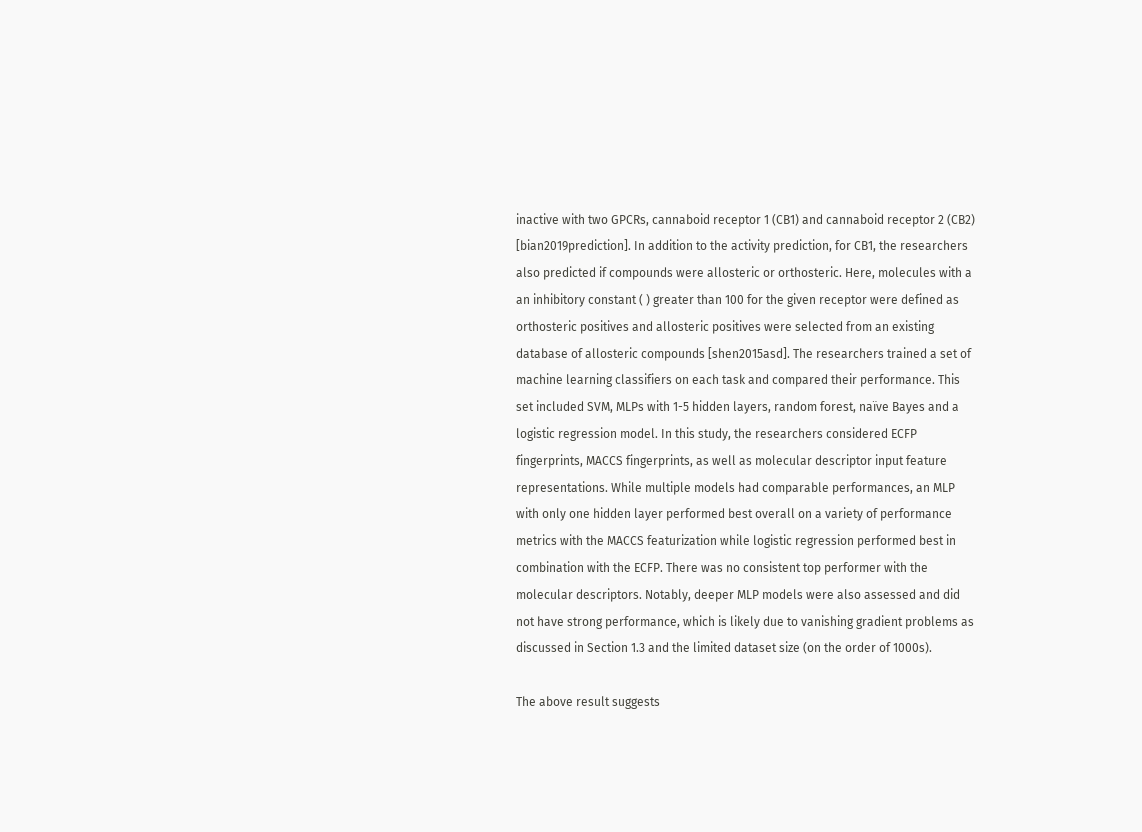inactive with two GPCRs, cannaboid receptor 1 (CB1) and cannaboid receptor 2 (CB2) [bian2019prediction]. In addition to the activity prediction, for CB1, the researchers also predicted if compounds were allosteric or orthosteric. Here, molecules with a an inhibitory constant ( ) greater than 100 for the given receptor were defined as orthosteric positives and allosteric positives were selected from an existing database of allosteric compounds [shen2015asd]. The researchers trained a set of machine learning classifiers on each task and compared their performance. This set included SVM, MLPs with 1-5 hidden layers, random forest, naïve Bayes and a logistic regression model. In this study, the researchers considered ECFP fingerprints, MACCS fingerprints, as well as molecular descriptor input feature representations. While multiple models had comparable performances, an MLP with only one hidden layer performed best overall on a variety of performance metrics with the MACCS featurization while logistic regression performed best in combination with the ECFP. There was no consistent top performer with the molecular descriptors. Notably, deeper MLP models were also assessed and did not have strong performance, which is likely due to vanishing gradient problems as discussed in Section 1.3 and the limited dataset size (on the order of 1000s).

The above result suggests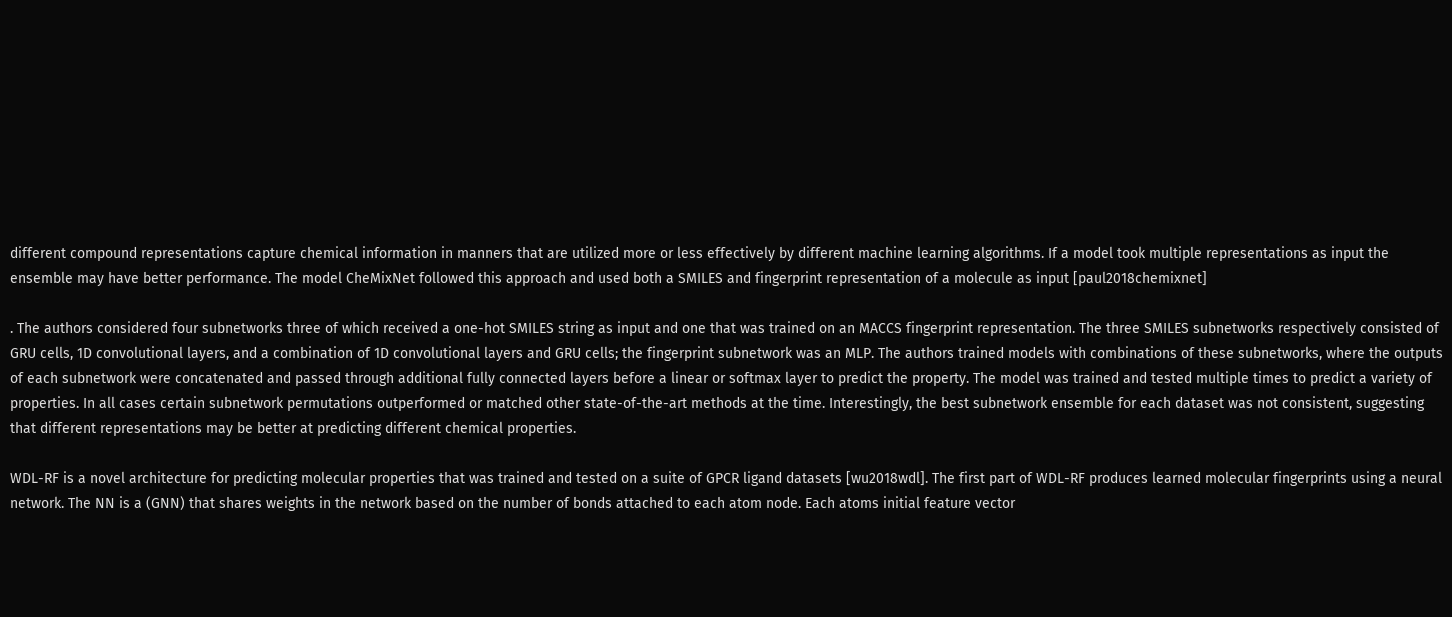different compound representations capture chemical information in manners that are utilized more or less effectively by different machine learning algorithms. If a model took multiple representations as input the ensemble may have better performance. The model CheMixNet followed this approach and used both a SMILES and fingerprint representation of a molecule as input [paul2018chemixnet]

. The authors considered four subnetworks three of which received a one-hot SMILES string as input and one that was trained on an MACCS fingerprint representation. The three SMILES subnetworks respectively consisted of GRU cells, 1D convolutional layers, and a combination of 1D convolutional layers and GRU cells; the fingerprint subnetwork was an MLP. The authors trained models with combinations of these subnetworks, where the outputs of each subnetwork were concatenated and passed through additional fully connected layers before a linear or softmax layer to predict the property. The model was trained and tested multiple times to predict a variety of properties. In all cases certain subnetwork permutations outperformed or matched other state-of-the-art methods at the time. Interestingly, the best subnetwork ensemble for each dataset was not consistent, suggesting that different representations may be better at predicting different chemical properties.

WDL-RF is a novel architecture for predicting molecular properties that was trained and tested on a suite of GPCR ligand datasets [wu2018wdl]. The first part of WDL-RF produces learned molecular fingerprints using a neural network. The NN is a (GNN) that shares weights in the network based on the number of bonds attached to each atom node. Each atoms initial feature vector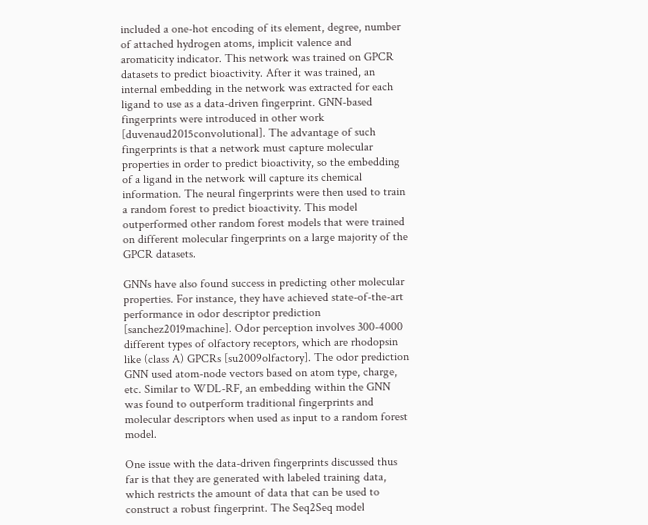included a one-hot encoding of its element, degree, number of attached hydrogen atoms, implicit valence and aromaticity indicator. This network was trained on GPCR datasets to predict bioactivity. After it was trained, an internal embedding in the network was extracted for each ligand to use as a data-driven fingerprint. GNN-based fingerprints were introduced in other work [duvenaud2015convolutional]. The advantage of such fingerprints is that a network must capture molecular properties in order to predict bioactivity, so the embedding of a ligand in the network will capture its chemical information. The neural fingerprints were then used to train a random forest to predict bioactivity. This model outperformed other random forest models that were trained on different molecular fingerprints on a large majority of the GPCR datasets.

GNNs have also found success in predicting other molecular properties. For instance, they have achieved state-of-the-art performance in odor descriptor prediction [sanchez2019machine]. Odor perception involves 300-4000 different types of olfactory receptors, which are rhodopsin like (class A) GPCRs [su2009olfactory]. The odor prediction GNN used atom-node vectors based on atom type, charge, etc. Similar to WDL-RF, an embedding within the GNN was found to outperform traditional fingerprints and molecular descriptors when used as input to a random forest model.

One issue with the data-driven fingerprints discussed thus far is that they are generated with labeled training data, which restricts the amount of data that can be used to construct a robust fingerprint. The Seq2Seq model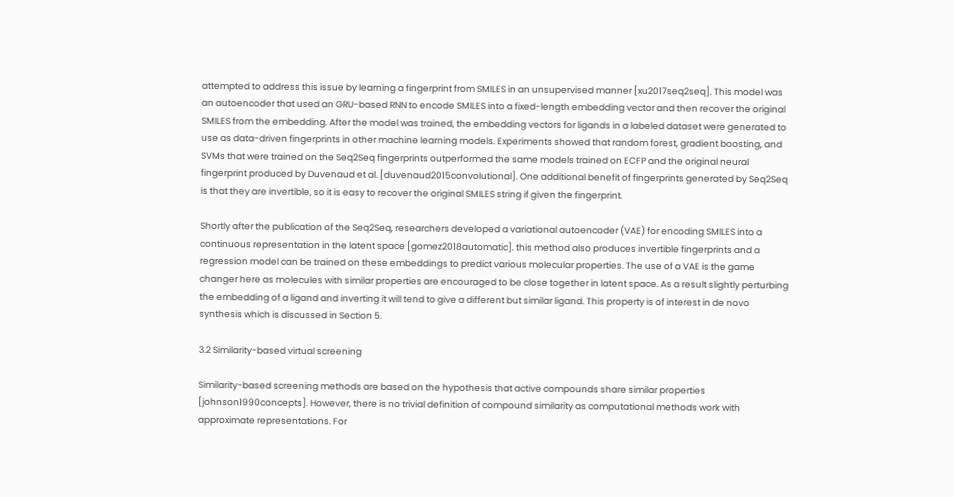attempted to address this issue by learning a fingerprint from SMILES in an unsupervised manner [xu2017seq2seq]. This model was an autoencoder that used an GRU-based RNN to encode SMILES into a fixed-length embedding vector and then recover the original SMILES from the embedding. After the model was trained, the embedding vectors for ligands in a labeled dataset were generated to use as data-driven fingerprints in other machine learning models. Experiments showed that random forest, gradient boosting, and SVMs that were trained on the Seq2Seq fingerprints outperformed the same models trained on ECFP and the original neural fingerprint produced by Duvenaud et al. [duvenaud2015convolutional]. One additional benefit of fingerprints generated by Seq2Seq is that they are invertible, so it is easy to recover the original SMILES string if given the fingerprint.

Shortly after the publication of the Seq2Seq, researchers developed a variational autoencoder (VAE) for encoding SMILES into a continuous representation in the latent space [gomez2018automatic]. this method also produces invertible fingerprints and a regression model can be trained on these embeddings to predict various molecular properties. The use of a VAE is the game changer here as molecules with similar properties are encouraged to be close together in latent space. As a result slightly perturbing the embedding of a ligand and inverting it will tend to give a different but similar ligand. This property is of interest in de novo synthesis which is discussed in Section 5.

3.2 Similarity-based virtual screening

Similarity-based screening methods are based on the hypothesis that active compounds share similar properties [johnson1990concepts]. However, there is no trivial definition of compound similarity as computational methods work with approximate representations. For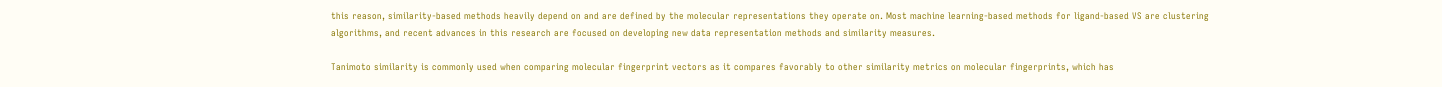this reason, similarity-based methods heavily depend on and are defined by the molecular representations they operate on. Most machine learning-based methods for ligand-based VS are clustering algorithms, and recent advances in this research are focused on developing new data representation methods and similarity measures.

Tanimoto similarity is commonly used when comparing molecular fingerprint vectors as it compares favorably to other similarity metrics on molecular fingerprints, which has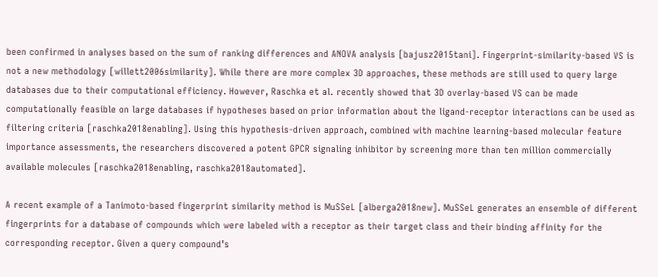been confirmed in analyses based on the sum of ranking differences and ANOVA analysis [bajusz2015tani]. Fingerprint-similarity-based VS is not a new methodology [willett2006similarity]. While there are more complex 3D approaches, these methods are still used to query large databases due to their computational efficiency. However, Raschka et al. recently showed that 3D overlay-based VS can be made computationally feasible on large databases if hypotheses based on prior information about the ligand-receptor interactions can be used as filtering criteria [raschka2018enabling]. Using this hypothesis-driven approach, combined with machine learning-based molecular feature importance assessments, the researchers discovered a potent GPCR signaling inhibitor by screening more than ten million commercially available molecules [raschka2018enabling, raschka2018automated].

A recent example of a Tanimoto-based fingerprint similarity method is MuSSeL [alberga2018new]. MuSSeL generates an ensemble of different fingerprints for a database of compounds which were labeled with a receptor as their target class and their binding affinity for the corresponding receptor. Given a query compound’s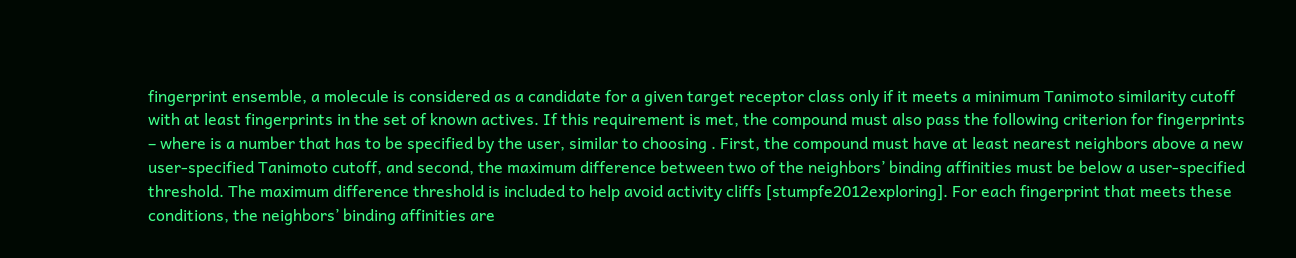fingerprint ensemble, a molecule is considered as a candidate for a given target receptor class only if it meets a minimum Tanimoto similarity cutoff with at least fingerprints in the set of known actives. If this requirement is met, the compound must also pass the following criterion for fingerprints – where is a number that has to be specified by the user, similar to choosing . First, the compound must have at least nearest neighbors above a new user-specified Tanimoto cutoff, and second, the maximum difference between two of the neighbors’ binding affinities must be below a user-specified threshold. The maximum difference threshold is included to help avoid activity cliffs [stumpfe2012exploring]. For each fingerprint that meets these conditions, the neighbors’ binding affinities are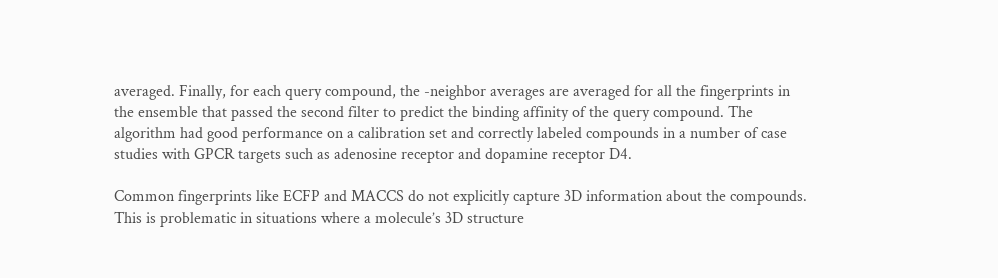averaged. Finally, for each query compound, the -neighbor averages are averaged for all the fingerprints in the ensemble that passed the second filter to predict the binding affinity of the query compound. The algorithm had good performance on a calibration set and correctly labeled compounds in a number of case studies with GPCR targets such as adenosine receptor and dopamine receptor D4.

Common fingerprints like ECFP and MACCS do not explicitly capture 3D information about the compounds. This is problematic in situations where a molecule’s 3D structure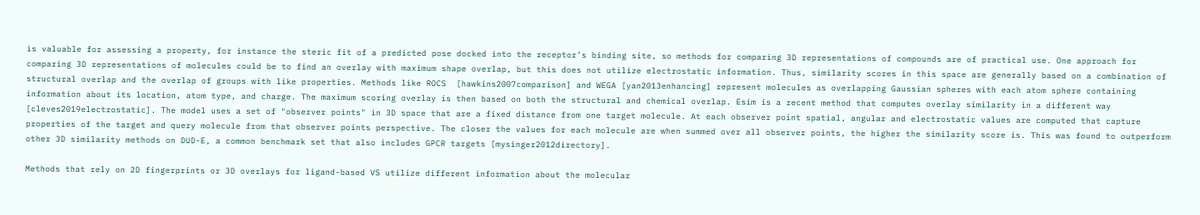is valuable for assessing a property, for instance the steric fit of a predicted pose docked into the receptor’s binding site, so methods for comparing 3D representations of compounds are of practical use. One approach for comparing 3D representations of molecules could be to find an overlay with maximum shape overlap, but this does not utilize electrostatic information. Thus, similarity scores in this space are generally based on a combination of structural overlap and the overlap of groups with like properties. Methods like ROCS  [hawkins2007comparison] and WEGA [yan2013enhancing] represent molecules as overlapping Gaussian spheres with each atom sphere containing information about its location, atom type, and charge. The maximum scoring overlay is then based on both the structural and chemical overlap. Esim is a recent method that computes overlay similarity in a different way [cleves2019electrostatic]. The model uses a set of "observer points" in 3D space that are a fixed distance from one target molecule. At each observer point spatial, angular and electrostatic values are computed that capture properties of the target and query molecule from that observer points perspective. The closer the values for each molecule are when summed over all observer points, the higher the similarity score is. This was found to outperform other 3D similarity methods on DUD-E, a common benchmark set that also includes GPCR targets [mysinger2012directory].

Methods that rely on 2D fingerprints or 3D overlays for ligand-based VS utilize different information about the molecular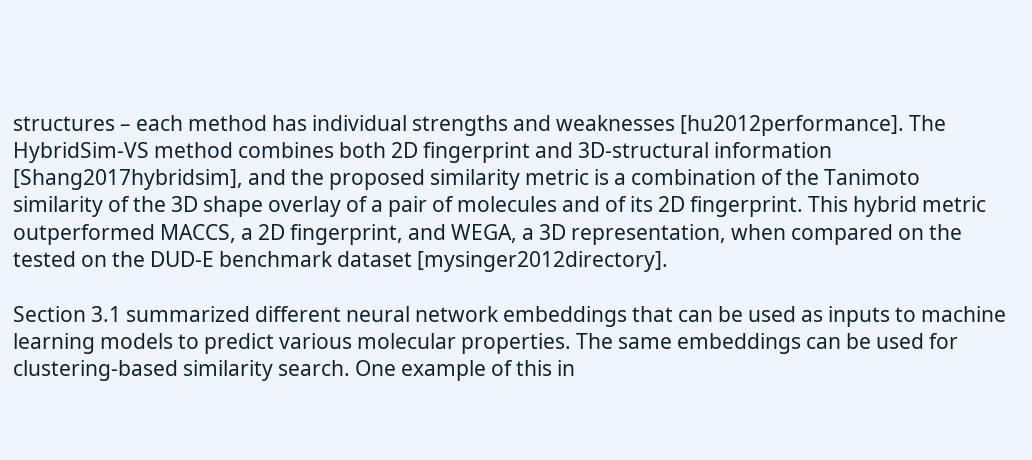structures – each method has individual strengths and weaknesses [hu2012performance]. The HybridSim-VS method combines both 2D fingerprint and 3D-structural information [Shang2017hybridsim], and the proposed similarity metric is a combination of the Tanimoto similarity of the 3D shape overlay of a pair of molecules and of its 2D fingerprint. This hybrid metric outperformed MACCS, a 2D fingerprint, and WEGA, a 3D representation, when compared on the tested on the DUD-E benchmark dataset [mysinger2012directory].

Section 3.1 summarized different neural network embeddings that can be used as inputs to machine learning models to predict various molecular properties. The same embeddings can be used for clustering-based similarity search. One example of this in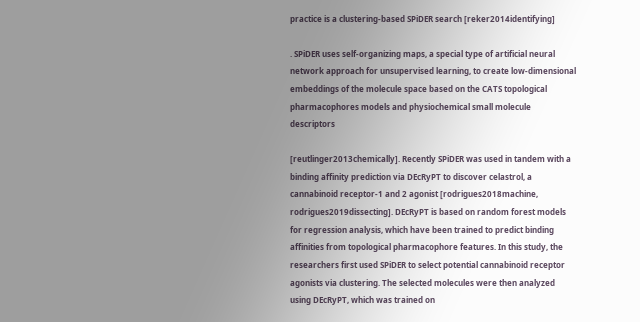practice is a clustering-based SPiDER search [reker2014identifying]

. SPiDER uses self-organizing maps, a special type of artificial neural network approach for unsupervised learning, to create low-dimensional embeddings of the molecule space based on the CATS topological pharmacophores models and physiochemical small molecule descriptors

[reutlinger2013chemically]. Recently SPiDER was used in tandem with a binding affinity prediction via DEcRyPT to discover celastrol, a cannabinoid receptor-1 and 2 agonist [rodrigues2018machine, rodrigues2019dissecting]. DEcRyPT is based on random forest models for regression analysis, which have been trained to predict binding affinities from topological pharmacophore features. In this study, the researchers first used SPiDER to select potential cannabinoid receptor agonists via clustering. The selected molecules were then analyzed using DEcRyPT, which was trained on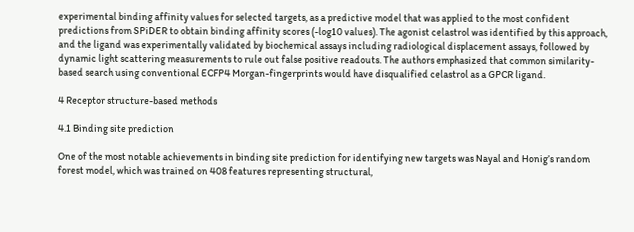experimental binding affinity values for selected targets, as a predictive model that was applied to the most confident predictions from SPiDER to obtain binding affinity scores (-log10 values). The agonist celastrol was identified by this approach, and the ligand was experimentally validated by biochemical assays including radiological displacement assays, followed by dynamic light scattering measurements to rule out false positive readouts. The authors emphasized that common similarity-based search using conventional ECFP4 Morgan-fingerprints would have disqualified celastrol as a GPCR ligand.

4 Receptor structure-based methods

4.1 Binding site prediction

One of the most notable achievements in binding site prediction for identifying new targets was Nayal and Honig’s random forest model, which was trained on 408 features representing structural,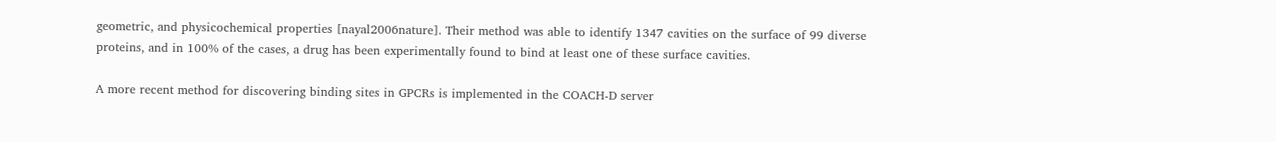geometric, and physicochemical properties [nayal2006nature]. Their method was able to identify 1347 cavities on the surface of 99 diverse proteins, and in 100% of the cases, a drug has been experimentally found to bind at least one of these surface cavities.

A more recent method for discovering binding sites in GPCRs is implemented in the COACH-D server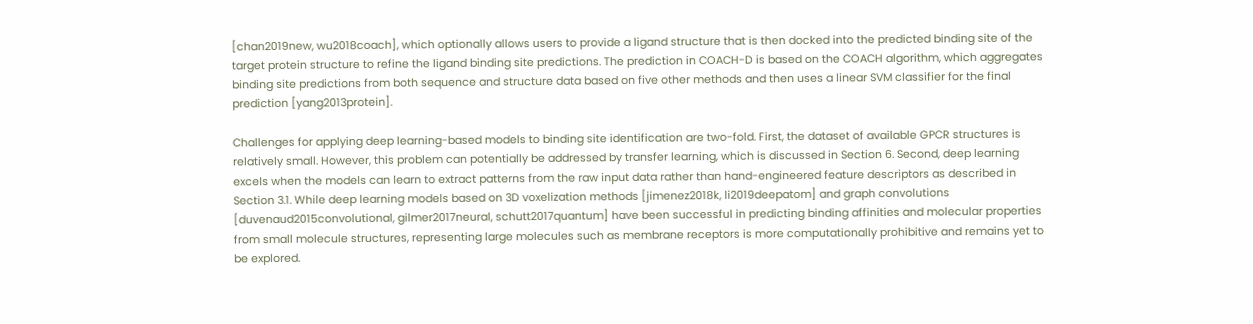[chan2019new, wu2018coach], which optionally allows users to provide a ligand structure that is then docked into the predicted binding site of the target protein structure to refine the ligand binding site predictions. The prediction in COACH-D is based on the COACH algorithm, which aggregates binding site predictions from both sequence and structure data based on five other methods and then uses a linear SVM classifier for the final prediction [yang2013protein].

Challenges for applying deep learning-based models to binding site identification are two-fold. First, the dataset of available GPCR structures is relatively small. However, this problem can potentially be addressed by transfer learning, which is discussed in Section 6. Second, deep learning excels when the models can learn to extract patterns from the raw input data rather than hand-engineered feature descriptors as described in Section 3.1. While deep learning models based on 3D voxelization methods [jimenez2018k, li2019deepatom] and graph convolutions [duvenaud2015convolutional, gilmer2017neural, schutt2017quantum] have been successful in predicting binding affinities and molecular properties from small molecule structures, representing large molecules such as membrane receptors is more computationally prohibitive and remains yet to be explored.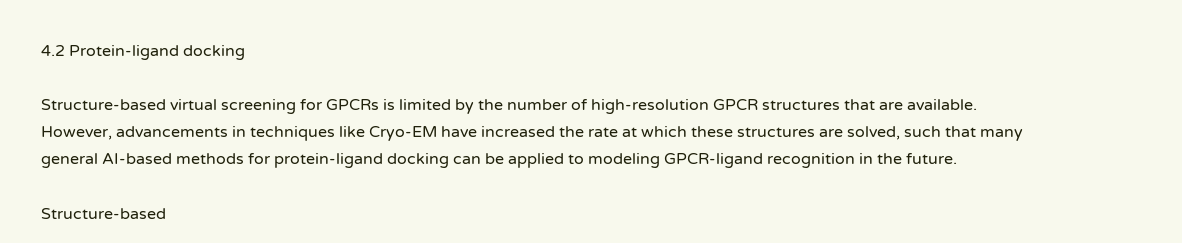4.2 Protein-ligand docking

Structure-based virtual screening for GPCRs is limited by the number of high-resolution GPCR structures that are available. However, advancements in techniques like Cryo-EM have increased the rate at which these structures are solved, such that many general AI-based methods for protein-ligand docking can be applied to modeling GPCR-ligand recognition in the future.

Structure-based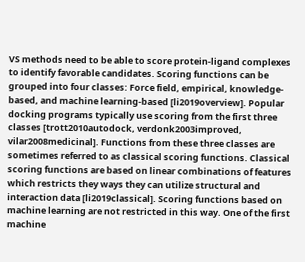VS methods need to be able to score protein-ligand complexes to identify favorable candidates. Scoring functions can be grouped into four classes: Force field, empirical, knowledge-based, and machine learning-based [li2019overview]. Popular docking programs typically use scoring from the first three classes [trott2010autodock, verdonk2003improved, vilar2008medicinal]. Functions from these three classes are sometimes referred to as classical scoring functions. Classical scoring functions are based on linear combinations of features which restricts they ways they can utilize structural and interaction data [li2019classical]. Scoring functions based on machine learning are not restricted in this way. One of the first machine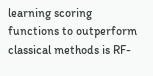learning scoring functions to outperform classical methods is RF-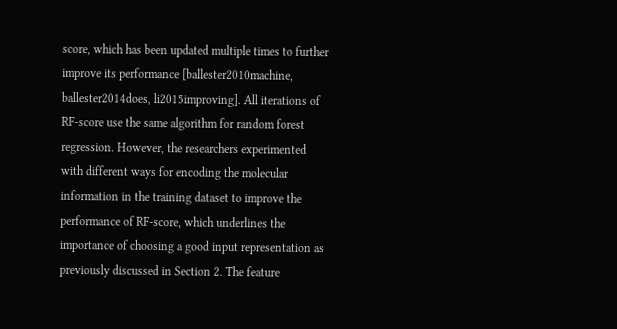score, which has been updated multiple times to further improve its performance [ballester2010machine, ballester2014does, li2015improving]. All iterations of RF-score use the same algorithm for random forest regression. However, the researchers experimented with different ways for encoding the molecular information in the training dataset to improve the performance of RF-score, which underlines the importance of choosing a good input representation as previously discussed in Section 2. The feature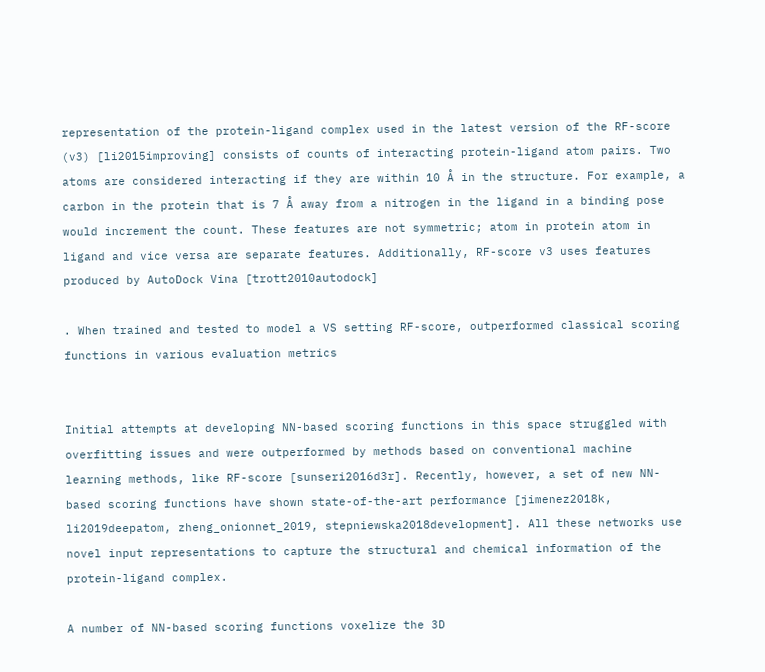representation of the protein-ligand complex used in the latest version of the RF-score (v3) [li2015improving] consists of counts of interacting protein-ligand atom pairs. Two atoms are considered interacting if they are within 10 Å in the structure. For example, a carbon in the protein that is 7 Å away from a nitrogen in the ligand in a binding pose would increment the count. These features are not symmetric; atom in protein atom in ligand and vice versa are separate features. Additionally, RF-score v3 uses features produced by AutoDock Vina [trott2010autodock]

. When trained and tested to model a VS setting RF-score, outperformed classical scoring functions in various evaluation metrics


Initial attempts at developing NN-based scoring functions in this space struggled with overfitting issues and were outperformed by methods based on conventional machine learning methods, like RF-score [sunseri2016d3r]. Recently, however, a set of new NN-based scoring functions have shown state-of-the-art performance [jimenez2018k, li2019deepatom, zheng_onionnet_2019, stepniewska2018development]. All these networks use novel input representations to capture the structural and chemical information of the protein-ligand complex.

A number of NN-based scoring functions voxelize the 3D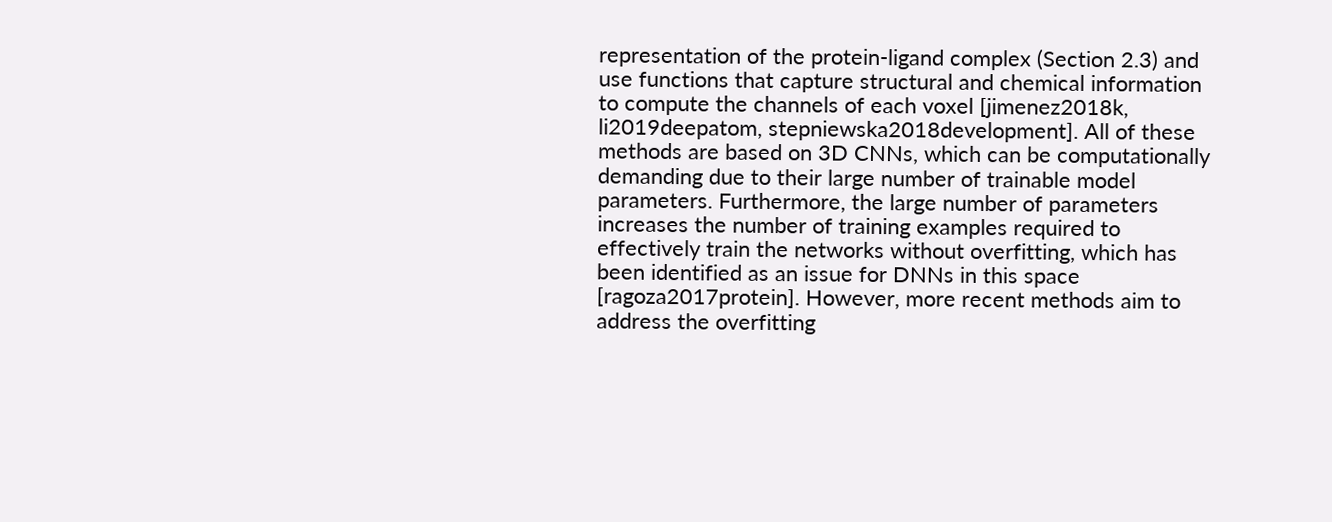representation of the protein-ligand complex (Section 2.3) and use functions that capture structural and chemical information to compute the channels of each voxel [jimenez2018k, li2019deepatom, stepniewska2018development]. All of these methods are based on 3D CNNs, which can be computationally demanding due to their large number of trainable model parameters. Furthermore, the large number of parameters increases the number of training examples required to effectively train the networks without overfitting, which has been identified as an issue for DNNs in this space [ragoza2017protein]. However, more recent methods aim to address the overfitting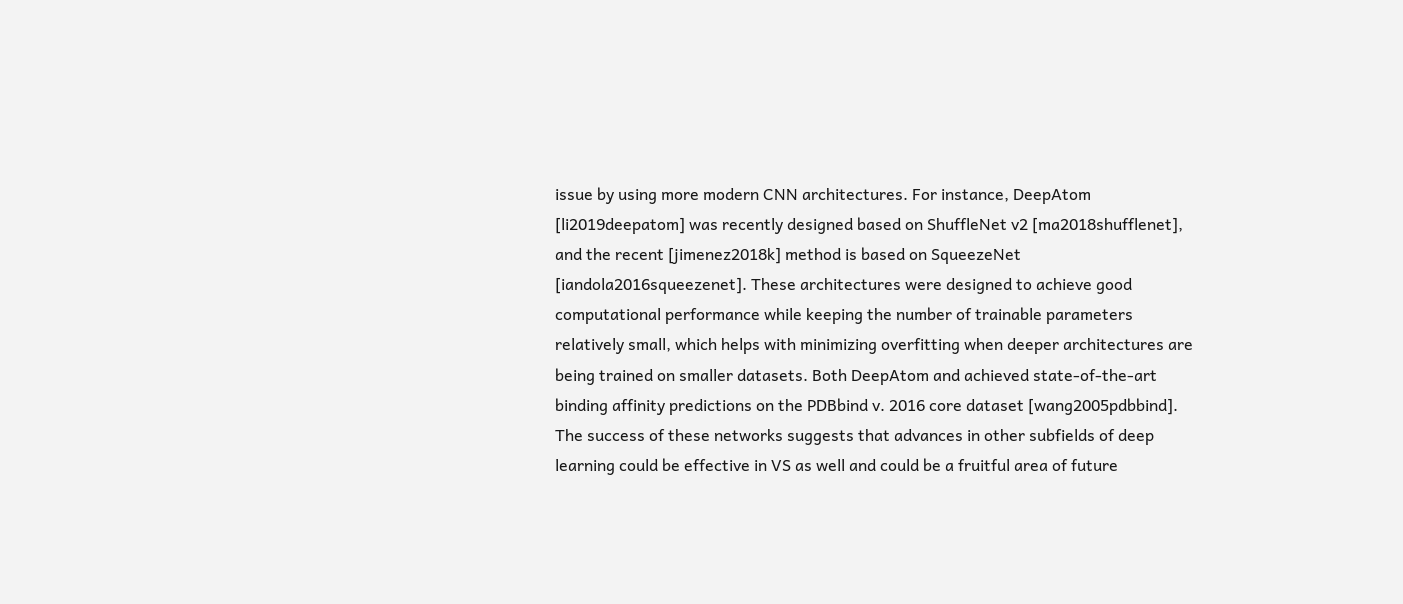issue by using more modern CNN architectures. For instance, DeepAtom [li2019deepatom] was recently designed based on ShuffleNet v2 [ma2018shufflenet], and the recent [jimenez2018k] method is based on SqueezeNet [iandola2016squeezenet]. These architectures were designed to achieve good computational performance while keeping the number of trainable parameters relatively small, which helps with minimizing overfitting when deeper architectures are being trained on smaller datasets. Both DeepAtom and achieved state-of-the-art binding affinity predictions on the PDBbind v. 2016 core dataset [wang2005pdbbind]. The success of these networks suggests that advances in other subfields of deep learning could be effective in VS as well and could be a fruitful area of future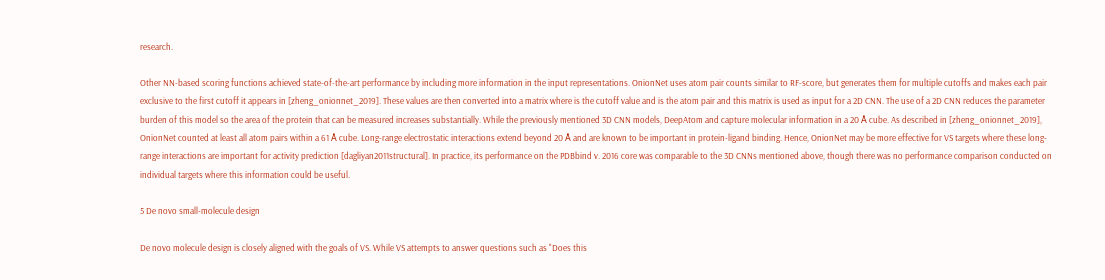research.

Other NN-based scoring functions achieved state-of-the-art performance by including more information in the input representations. OnionNet uses atom pair counts similar to RF-score, but generates them for multiple cutoffs and makes each pair exclusive to the first cutoff it appears in [zheng_onionnet_2019]. These values are then converted into a matrix where is the cutoff value and is the atom pair and this matrix is used as input for a 2D CNN. The use of a 2D CNN reduces the parameter burden of this model so the area of the protein that can be measured increases substantially. While the previously mentioned 3D CNN models, DeepAtom and capture molecular information in a 20 Å cube. As described in [zheng_onionnet_2019], OnionNet counted at least all atom pairs within a 61 Å cube. Long-range electrostatic interactions extend beyond 20 Å and are known to be important in protein-ligand binding. Hence, OnionNet may be more effective for VS targets where these long-range interactions are important for activity prediction [dagliyan2011structural]. In practice, its performance on the PDBbind v. 2016 core was comparable to the 3D CNNs mentioned above, though there was no performance comparison conducted on individual targets where this information could be useful.

5 De novo small-molecule design

De novo molecule design is closely aligned with the goals of VS. While VS attempts to answer questions such as "Does this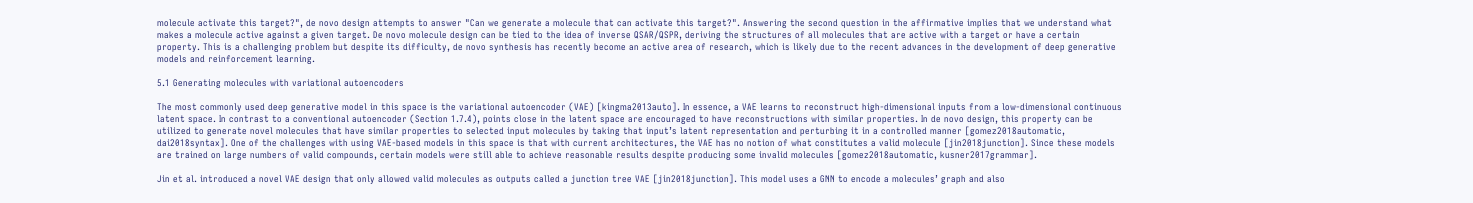molecule activate this target?", de novo design attempts to answer "Can we generate a molecule that can activate this target?". Answering the second question in the affirmative implies that we understand what makes a molecule active against a given target. De novo molecule design can be tied to the idea of inverse QSAR/QSPR, deriving the structures of all molecules that are active with a target or have a certain property. This is a challenging problem but despite its difficulty, de novo synthesis has recently become an active area of research, which is likely due to the recent advances in the development of deep generative models and reinforcement learning.

5.1 Generating molecules with variational autoencoders

The most commonly used deep generative model in this space is the variational autoencoder (VAE) [kingma2013auto]. In essence, a VAE learns to reconstruct high-dimensional inputs from a low-dimensional continuous latent space. In contrast to a conventional autoencoder (Section 1.7.4), points close in the latent space are encouraged to have reconstructions with similar properties. In de novo design, this property can be utilized to generate novel molecules that have similar properties to selected input molecules by taking that input’s latent representation and perturbing it in a controlled manner [gomez2018automatic, dai2018syntax]. One of the challenges with using VAE-based models in this space is that with current architectures, the VAE has no notion of what constitutes a valid molecule [jin2018junction]. Since these models are trained on large numbers of valid compounds, certain models were still able to achieve reasonable results despite producing some invalid molecules [gomez2018automatic, kusner2017grammar].

Jin et al. introduced a novel VAE design that only allowed valid molecules as outputs called a junction tree VAE [jin2018junction]. This model uses a GNN to encode a molecules’ graph and also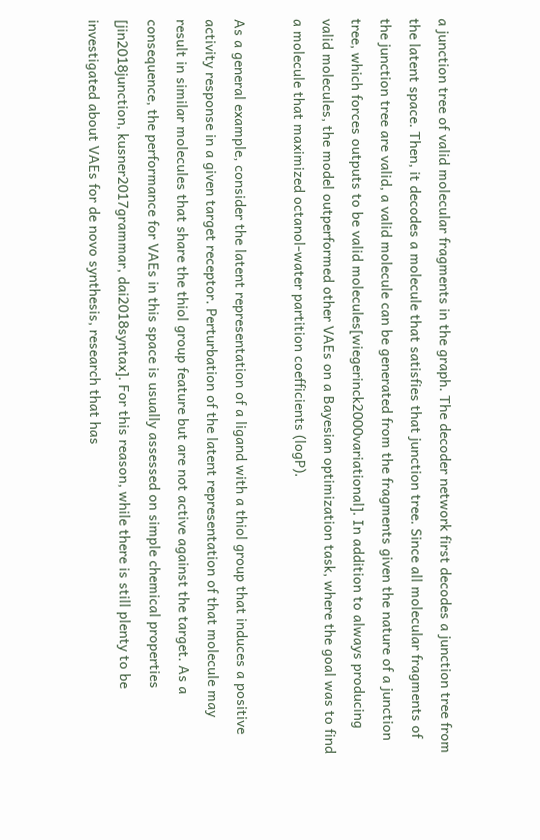a junction tree of valid molecular fragments in the graph. The decoder network first decodes a junction tree from the latent space. Then, it decodes a molecule that satisfies that junction tree. Since all molecular fragments of the junction tree are valid, a valid molecule can be generated from the fragments given the nature of a junction tree, which forces outputs to be valid molecules[wiegerinck2000variational]. In addition to always producing valid molecules, the model outperformed other VAEs on a Bayesian optimization task, where the goal was to find a molecule that maximized octanol-water partition coefficients (logP).

As a general example, consider the latent representation of a ligand with a thiol group that induces a positive activity response in a given target receptor. Perturbation of the latent representation of that molecule may result in similar molecules that share the thiol group feature but are not active against the target. As a consequence, the performance for VAEs in this space is usually assessed on simple chemical properties [jin2018junction, kusner2017grammar, dai2018syntax]. For this reason, while there is still plenty to be investigated about VAEs for de novo synthesis, research that has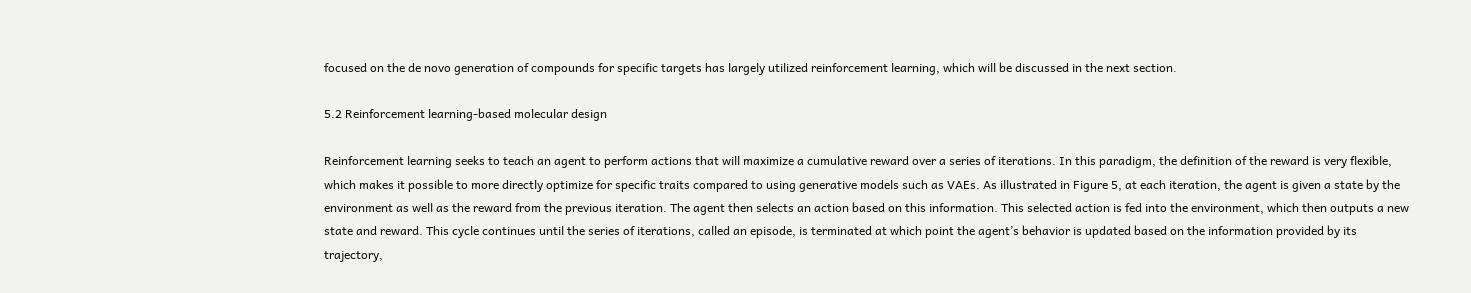focused on the de novo generation of compounds for specific targets has largely utilized reinforcement learning, which will be discussed in the next section.

5.2 Reinforcement learning-based molecular design

Reinforcement learning seeks to teach an agent to perform actions that will maximize a cumulative reward over a series of iterations. In this paradigm, the definition of the reward is very flexible, which makes it possible to more directly optimize for specific traits compared to using generative models such as VAEs. As illustrated in Figure 5, at each iteration, the agent is given a state by the environment as well as the reward from the previous iteration. The agent then selects an action based on this information. This selected action is fed into the environment, which then outputs a new state and reward. This cycle continues until the series of iterations, called an episode, is terminated at which point the agent’s behavior is updated based on the information provided by its trajectory,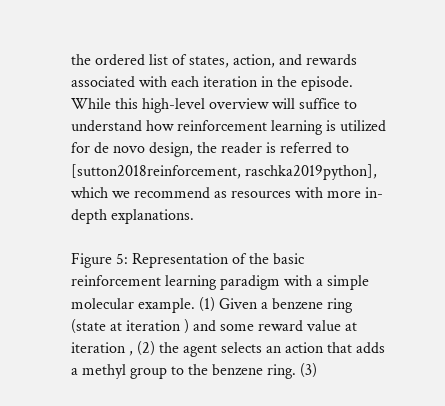the ordered list of states, action, and rewards associated with each iteration in the episode. While this high-level overview will suffice to understand how reinforcement learning is utilized for de novo design, the reader is referred to [sutton2018reinforcement, raschka2019python], which we recommend as resources with more in-depth explanations.

Figure 5: Representation of the basic reinforcement learning paradigm with a simple molecular example. (1) Given a benzene ring (state at iteration ) and some reward value at iteration , (2) the agent selects an action that adds a methyl group to the benzene ring. (3)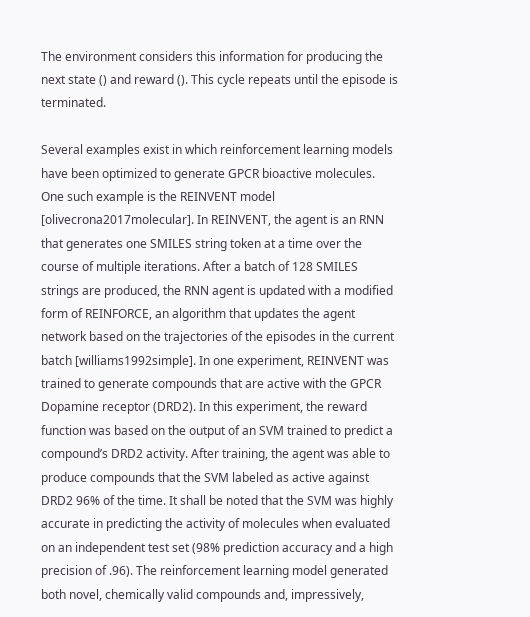The environment considers this information for producing the next state () and reward (). This cycle repeats until the episode is terminated.

Several examples exist in which reinforcement learning models have been optimized to generate GPCR bioactive molecules. One such example is the REINVENT model [olivecrona2017molecular]. In REINVENT, the agent is an RNN that generates one SMILES string token at a time over the course of multiple iterations. After a batch of 128 SMILES strings are produced, the RNN agent is updated with a modified form of REINFORCE, an algorithm that updates the agent network based on the trajectories of the episodes in the current batch [williams1992simple]. In one experiment, REINVENT was trained to generate compounds that are active with the GPCR Dopamine receptor (DRD2). In this experiment, the reward function was based on the output of an SVM trained to predict a compound’s DRD2 activity. After training, the agent was able to produce compounds that the SVM labeled as active against DRD2 96% of the time. It shall be noted that the SVM was highly accurate in predicting the activity of molecules when evaluated on an independent test set (98% prediction accuracy and a high precision of .96). The reinforcement learning model generated both novel, chemically valid compounds and, impressively,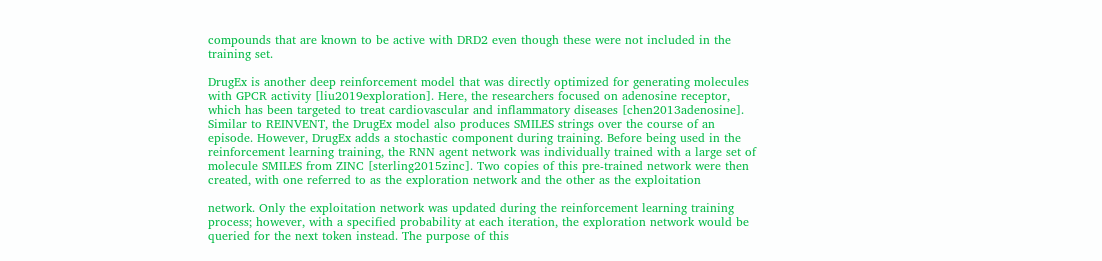compounds that are known to be active with DRD2 even though these were not included in the training set.

DrugEx is another deep reinforcement model that was directly optimized for generating molecules with GPCR activity [liu2019exploration]. Here, the researchers focused on adenosine receptor, which has been targeted to treat cardiovascular and inflammatory diseases [chen2013adenosine]. Similar to REINVENT, the DrugEx model also produces SMILES strings over the course of an episode. However, DrugEx adds a stochastic component during training. Before being used in the reinforcement learning training, the RNN agent network was individually trained with a large set of molecule SMILES from ZINC [sterling2015zinc]. Two copies of this pre-trained network were then created, with one referred to as the exploration network and the other as the exploitation

network. Only the exploitation network was updated during the reinforcement learning training process; however, with a specified probability at each iteration, the exploration network would be queried for the next token instead. The purpose of this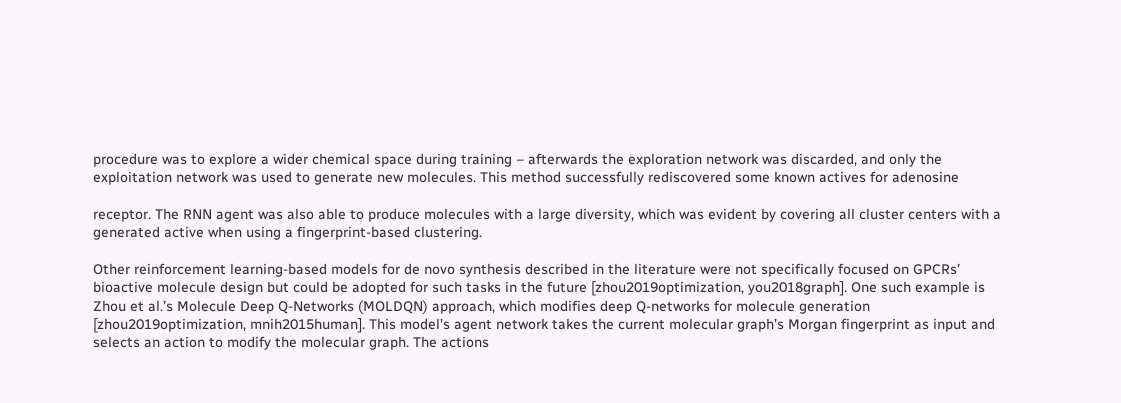procedure was to explore a wider chemical space during training – afterwards the exploration network was discarded, and only the exploitation network was used to generate new molecules. This method successfully rediscovered some known actives for adenosine

receptor. The RNN agent was also able to produce molecules with a large diversity, which was evident by covering all cluster centers with a generated active when using a fingerprint-based clustering.

Other reinforcement learning-based models for de novo synthesis described in the literature were not specifically focused on GPCRs’ bioactive molecule design but could be adopted for such tasks in the future [zhou2019optimization, you2018graph]. One such example is Zhou et al.’s Molecule Deep Q-Networks (MOLDQN) approach, which modifies deep Q-networks for molecule generation [zhou2019optimization, mnih2015human]. This model’s agent network takes the current molecular graph’s Morgan fingerprint as input and selects an action to modify the molecular graph. The actions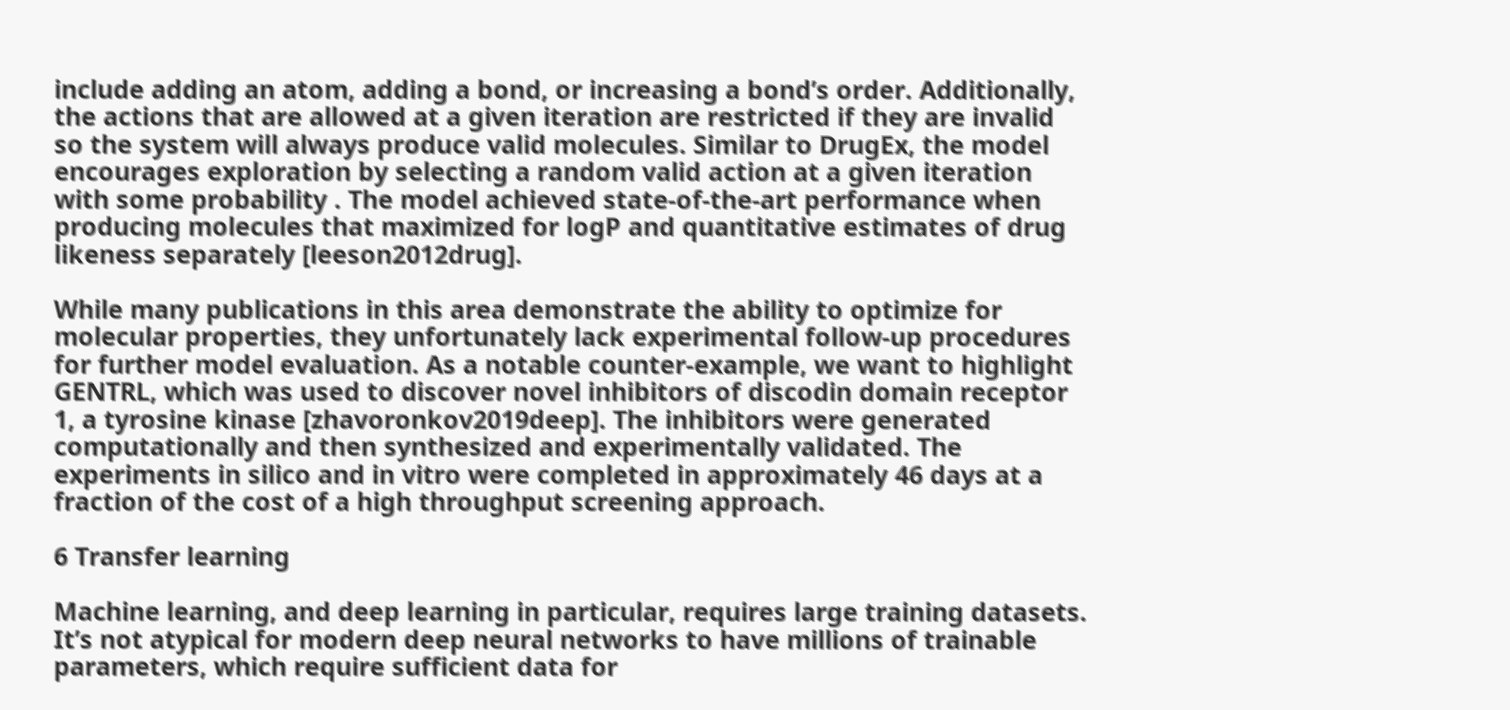include adding an atom, adding a bond, or increasing a bond’s order. Additionally, the actions that are allowed at a given iteration are restricted if they are invalid so the system will always produce valid molecules. Similar to DrugEx, the model encourages exploration by selecting a random valid action at a given iteration with some probability . The model achieved state-of-the-art performance when producing molecules that maximized for logP and quantitative estimates of drug likeness separately [leeson2012drug].

While many publications in this area demonstrate the ability to optimize for molecular properties, they unfortunately lack experimental follow-up procedures for further model evaluation. As a notable counter-example, we want to highlight GENTRL, which was used to discover novel inhibitors of discodin domain receptor 1, a tyrosine kinase [zhavoronkov2019deep]. The inhibitors were generated computationally and then synthesized and experimentally validated. The experiments in silico and in vitro were completed in approximately 46 days at a fraction of the cost of a high throughput screening approach.

6 Transfer learning

Machine learning, and deep learning in particular, requires large training datasets. It’s not atypical for modern deep neural networks to have millions of trainable parameters, which require sufficient data for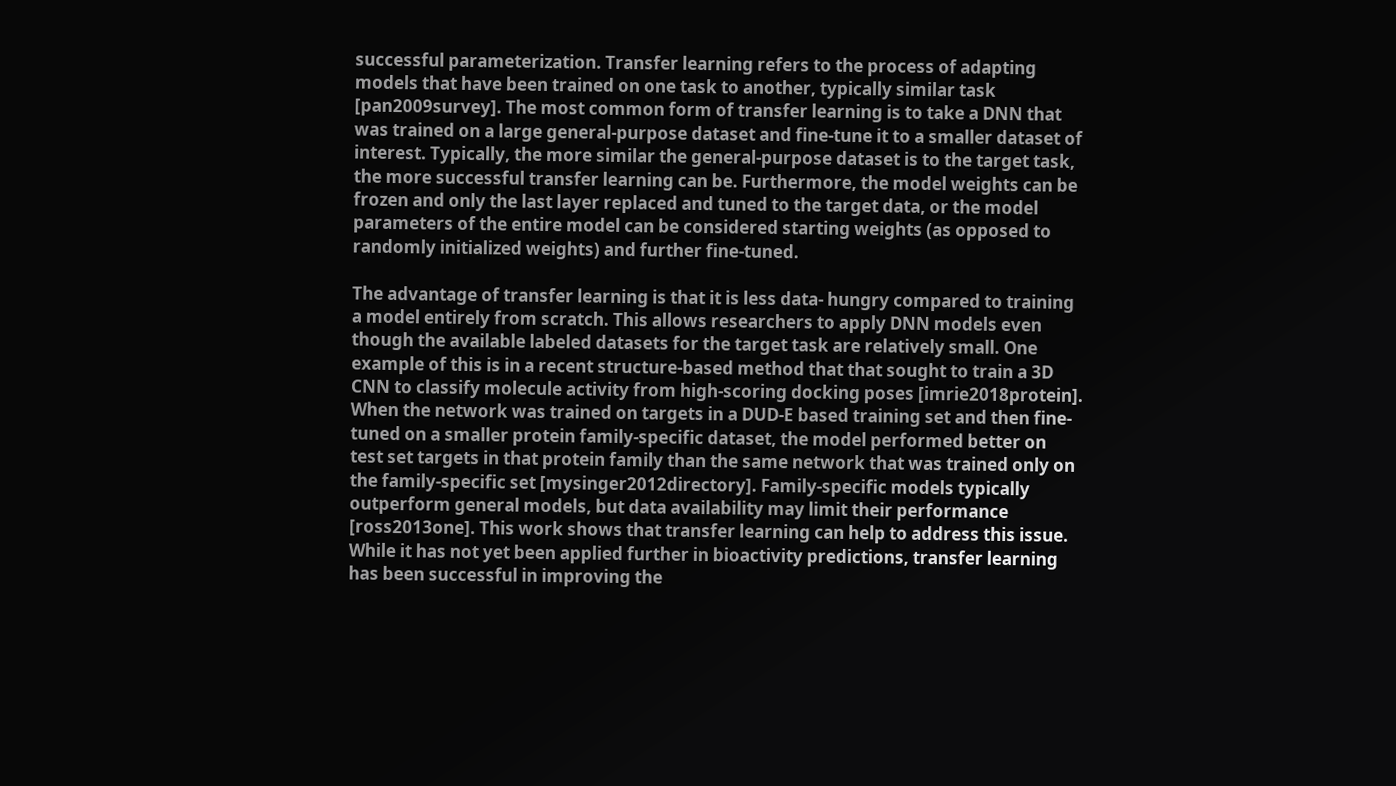successful parameterization. Transfer learning refers to the process of adapting models that have been trained on one task to another, typically similar task [pan2009survey]. The most common form of transfer learning is to take a DNN that was trained on a large general-purpose dataset and fine-tune it to a smaller dataset of interest. Typically, the more similar the general-purpose dataset is to the target task, the more successful transfer learning can be. Furthermore, the model weights can be frozen and only the last layer replaced and tuned to the target data, or the model parameters of the entire model can be considered starting weights (as opposed to randomly initialized weights) and further fine-tuned.

The advantage of transfer learning is that it is less data- hungry compared to training a model entirely from scratch. This allows researchers to apply DNN models even though the available labeled datasets for the target task are relatively small. One example of this is in a recent structure-based method that that sought to train a 3D CNN to classify molecule activity from high-scoring docking poses [imrie2018protein]. When the network was trained on targets in a DUD-E based training set and then fine-tuned on a smaller protein family-specific dataset, the model performed better on test set targets in that protein family than the same network that was trained only on the family-specific set [mysinger2012directory]. Family-specific models typically outperform general models, but data availability may limit their performance [ross2013one]. This work shows that transfer learning can help to address this issue. While it has not yet been applied further in bioactivity predictions, transfer learning has been successful in improving the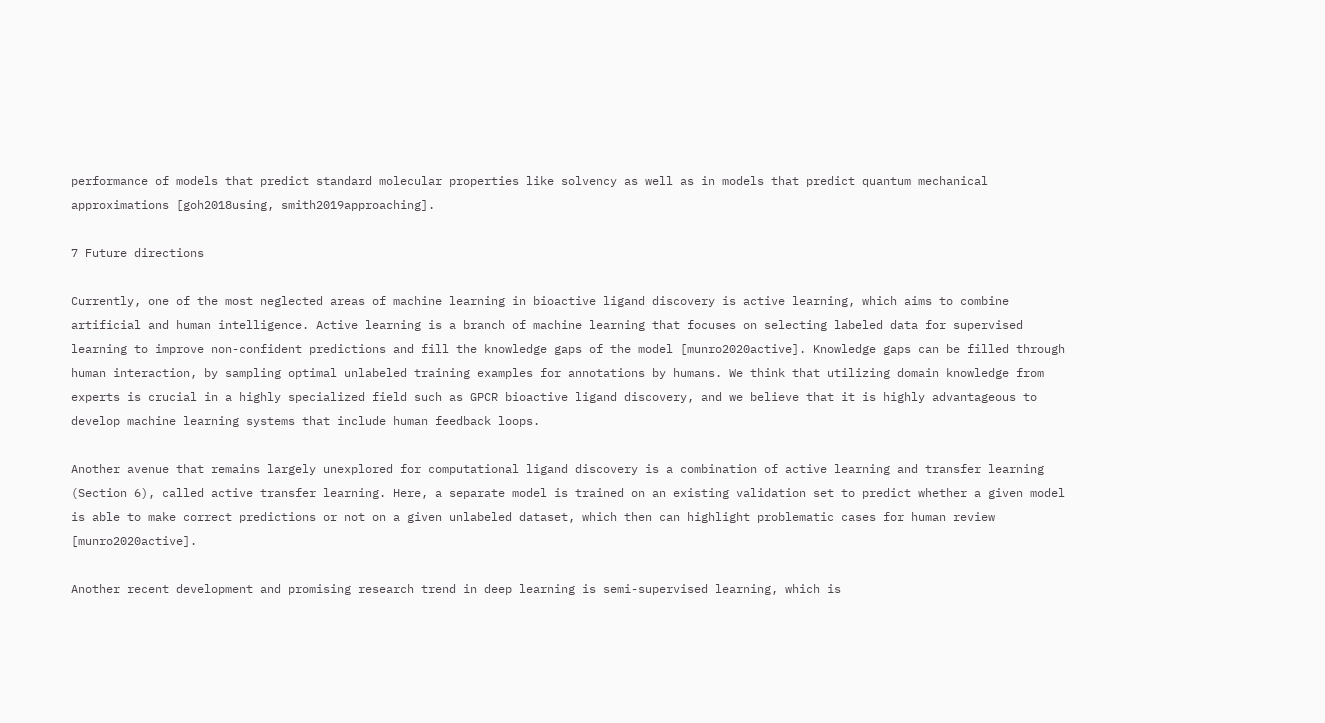performance of models that predict standard molecular properties like solvency as well as in models that predict quantum mechanical approximations [goh2018using, smith2019approaching].

7 Future directions

Currently, one of the most neglected areas of machine learning in bioactive ligand discovery is active learning, which aims to combine artificial and human intelligence. Active learning is a branch of machine learning that focuses on selecting labeled data for supervised learning to improve non-confident predictions and fill the knowledge gaps of the model [munro2020active]. Knowledge gaps can be filled through human interaction, by sampling optimal unlabeled training examples for annotations by humans. We think that utilizing domain knowledge from experts is crucial in a highly specialized field such as GPCR bioactive ligand discovery, and we believe that it is highly advantageous to develop machine learning systems that include human feedback loops.

Another avenue that remains largely unexplored for computational ligand discovery is a combination of active learning and transfer learning (Section 6), called active transfer learning. Here, a separate model is trained on an existing validation set to predict whether a given model is able to make correct predictions or not on a given unlabeled dataset, which then can highlight problematic cases for human review [munro2020active].

Another recent development and promising research trend in deep learning is semi-supervised learning, which is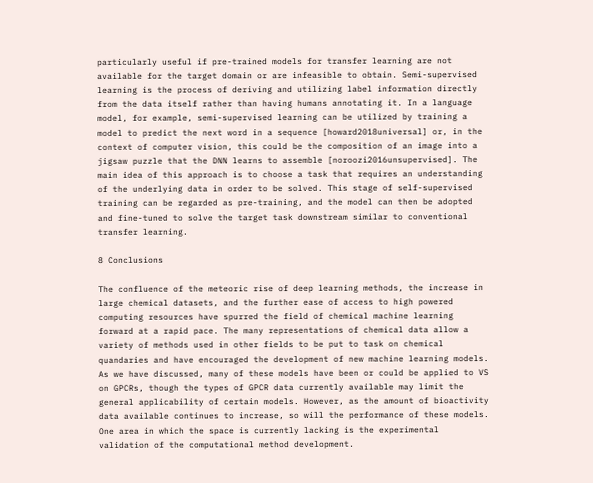particularly useful if pre-trained models for transfer learning are not available for the target domain or are infeasible to obtain. Semi-supervised learning is the process of deriving and utilizing label information directly from the data itself rather than having humans annotating it. In a language model, for example, semi-supervised learning can be utilized by training a model to predict the next word in a sequence [howard2018universal] or, in the context of computer vision, this could be the composition of an image into a jigsaw puzzle that the DNN learns to assemble [noroozi2016unsupervised]. The main idea of this approach is to choose a task that requires an understanding of the underlying data in order to be solved. This stage of self-supervised training can be regarded as pre-training, and the model can then be adopted and fine-tuned to solve the target task downstream similar to conventional transfer learning.

8 Conclusions

The confluence of the meteoric rise of deep learning methods, the increase in large chemical datasets, and the further ease of access to high powered computing resources have spurred the field of chemical machine learning forward at a rapid pace. The many representations of chemical data allow a variety of methods used in other fields to be put to task on chemical quandaries and have encouraged the development of new machine learning models. As we have discussed, many of these models have been or could be applied to VS on GPCRs, though the types of GPCR data currently available may limit the general applicability of certain models. However, as the amount of bioactivity data available continues to increase, so will the performance of these models. One area in which the space is currently lacking is the experimental validation of the computational method development.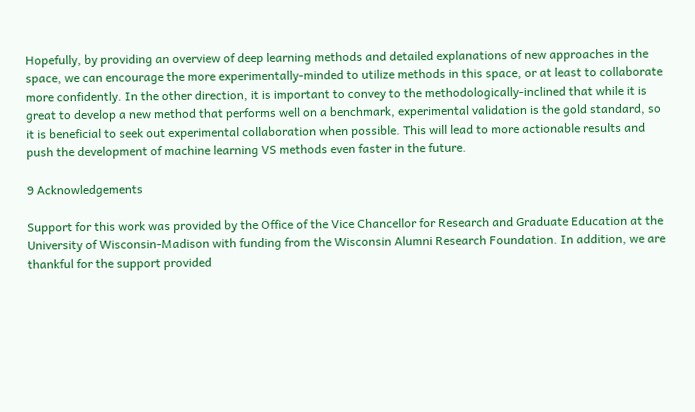Hopefully, by providing an overview of deep learning methods and detailed explanations of new approaches in the space, we can encourage the more experimentally-minded to utilize methods in this space, or at least to collaborate more confidently. In the other direction, it is important to convey to the methodologically-inclined that while it is great to develop a new method that performs well on a benchmark, experimental validation is the gold standard, so it is beneficial to seek out experimental collaboration when possible. This will lead to more actionable results and push the development of machine learning VS methods even faster in the future.

9 Acknowledgements

Support for this work was provided by the Office of the Vice Chancellor for Research and Graduate Education at the University of Wisconsin-Madison with funding from the Wisconsin Alumni Research Foundation. In addition, we are thankful for the support provided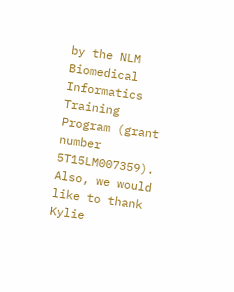by the NLM Biomedical Informatics Training Program (grant number 5T15LM007359). Also, we would like to thank Kylie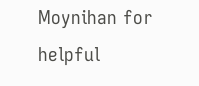Moynihan for helpful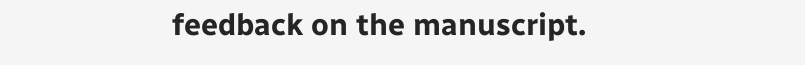feedback on the manuscript.